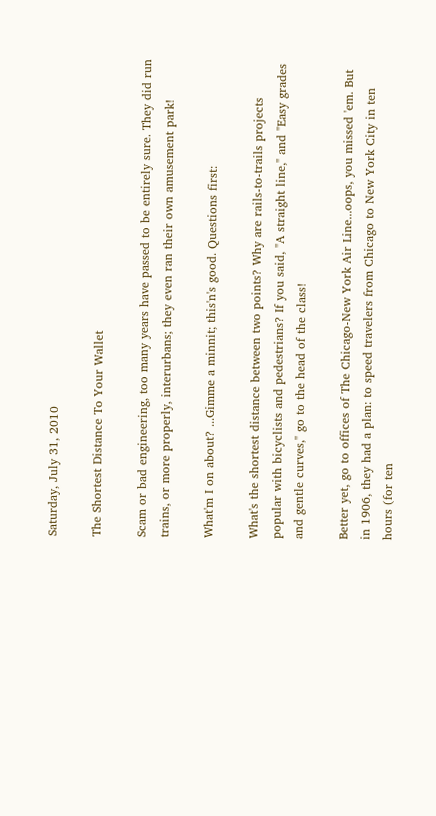Saturday, July 31, 2010

The Shortest Distance To Your Wallet

Scam or bad engineering, too many years have passed to be entirely sure. They did run trains, or more properly, interurbans; they even ran their own amusement park!

What'm I on about? ...Gimme a minnit; this'n's good. Questions first:

What's the shortest distance between two points? Why are rails-to-trails projects popular with bicyclists and pedestrians? If you said, "A straight line," and "Easy grades and gentle curves," go to the head of the class!

Better yet, go to offices of The Chicago-New York Air Line...oops, you missed 'em. But in 1906, they had a plan: to speed travelers from Chicago to New York City in ten hours (for ten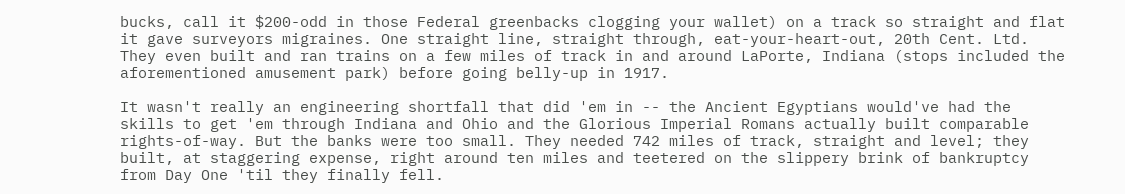bucks, call it $200-odd in those Federal greenbacks clogging your wallet) on a track so straight and flat it gave surveyors migraines. One straight line, straight through, eat-your-heart-out, 20th Cent. Ltd. They even built and ran trains on a few miles of track in and around LaPorte, Indiana (stops included the aforementioned amusement park) before going belly-up in 1917.

It wasn't really an engineering shortfall that did 'em in -- the Ancient Egyptians would've had the skills to get 'em through Indiana and Ohio and the Glorious Imperial Romans actually built comparable rights-of-way. But the banks were too small. They needed 742 miles of track, straight and level; they built, at staggering expense, right around ten miles and teetered on the slippery brink of bankruptcy from Day One 'til they finally fell.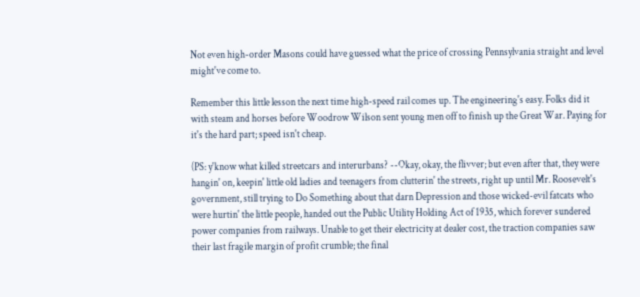Not even high-order Masons could have guessed what the price of crossing Pennsylvania straight and level might've come to.

Remember this little lesson the next time high-speed rail comes up. The engineering's easy. Folks did it with steam and horses before Woodrow Wilson sent young men off to finish up the Great War. Paying for it's the hard part; speed isn't cheap.

(PS: y'know what killed streetcars and interurbans? --Okay, okay, the flivver; but even after that, they were hangin' on, keepin' little old ladies and teenagers from clutterin' the streets, right up until Mr. Roosevelt's government, still trying to Do Something about that darn Depression and those wicked-evil fatcats who were hurtin' the little people, handed out the Public Utility Holding Act of 1935, which forever sundered power companies from railways. Unable to get their electricity at dealer cost, the traction companies saw their last fragile margin of profit crumble; the final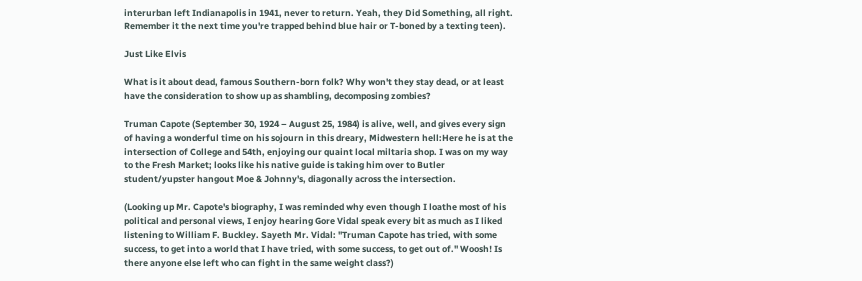interurban left Indianapolis in 1941, never to return. Yeah, they Did Something, all right. Remember it the next time you're trapped behind blue hair or T-boned by a texting teen).

Just Like Elvis

What is it about dead, famous Southern-born folk? Why won't they stay dead, or at least have the consideration to show up as shambling, decomposing zombies?

Truman Capote (September 30, 1924 – August 25, 1984) is alive, well, and gives every sign of having a wonderful time on his sojourn in this dreary, Midwestern hell:Here he is at the intersection of College and 54th, enjoying our quaint local miltaria shop. I was on my way to the Fresh Market; looks like his native guide is taking him over to Butler student/yupster hangout Moe & Johnny's, diagonally across the intersection.

(Looking up Mr. Capote's biography, I was reminded why even though I loathe most of his political and personal views, I enjoy hearing Gore Vidal speak every bit as much as I liked listening to William F. Buckley. Sayeth Mr. Vidal: "Truman Capote has tried, with some success, to get into a world that I have tried, with some success, to get out of." Woosh! Is there anyone else left who can fight in the same weight class?)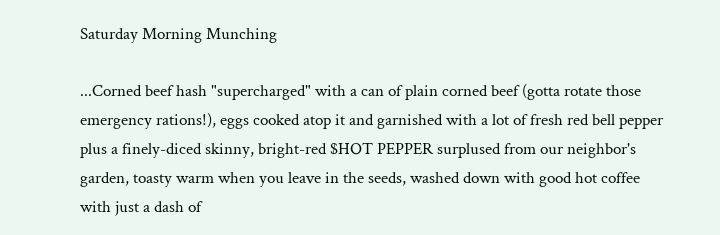Saturday Morning Munching

...Corned beef hash "supercharged" with a can of plain corned beef (gotta rotate those emergency rations!), eggs cooked atop it and garnished with a lot of fresh red bell pepper plus a finely-diced skinny, bright-red $HOT PEPPER surplused from our neighbor's garden, toasty warm when you leave in the seeds, washed down with good hot coffee with just a dash of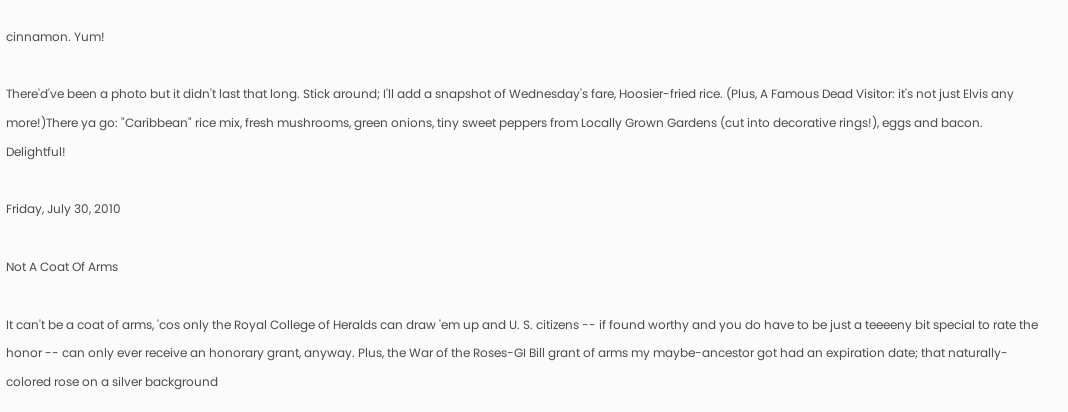cinnamon. Yum!

There'd've been a photo but it didn't last that long. Stick around; I'll add a snapshot of Wednesday's fare, Hoosier-fried rice. (Plus, A Famous Dead Visitor: it's not just Elvis any more!)There ya go: "Caribbean" rice mix, fresh mushrooms, green onions, tiny sweet peppers from Locally Grown Gardens (cut into decorative rings!), eggs and bacon. Delightful!

Friday, July 30, 2010

Not A Coat Of Arms

It can't be a coat of arms, 'cos only the Royal College of Heralds can draw 'em up and U. S. citizens -- if found worthy and you do have to be just a teeeeny bit special to rate the honor -- can only ever receive an honorary grant, anyway. Plus, the War of the Roses-GI Bill grant of arms my maybe-ancestor got had an expiration date; that naturally-colored rose on a silver background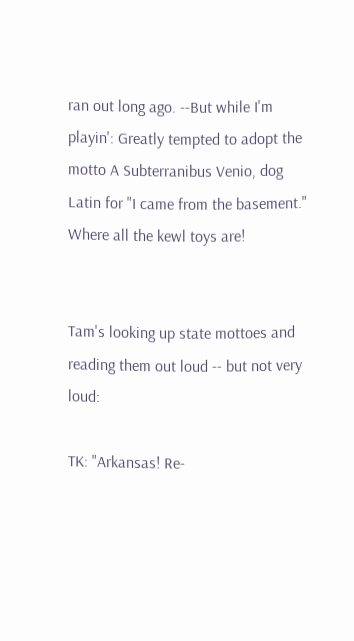ran out long ago. --But while I'm playin': Greatly tempted to adopt the motto A Subterranibus Venio, dog Latin for "I came from the basement." Where all the kewl toys are!


Tam's looking up state mottoes and reading them out loud -- but not very loud:

TK: "Arkansas! Re-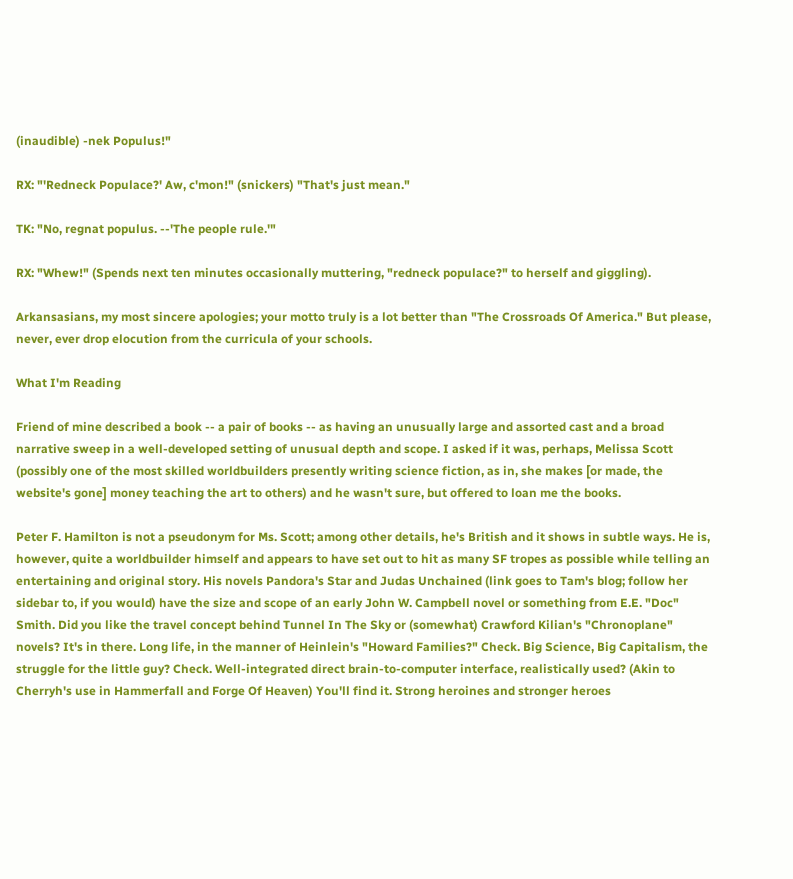(inaudible) -nek Populus!"

RX: "'Redneck Populace?' Aw, c'mon!" (snickers) "That's just mean."

TK: "No, regnat populus. --'The people rule.'"

RX: "Whew!" (Spends next ten minutes occasionally muttering, "redneck populace?" to herself and giggling).

Arkansasians, my most sincere apologies; your motto truly is a lot better than "The Crossroads Of America." But please, never, ever drop elocution from the curricula of your schools.

What I'm Reading

Friend of mine described a book -- a pair of books -- as having an unusually large and assorted cast and a broad narrative sweep in a well-developed setting of unusual depth and scope. I asked if it was, perhaps, Melissa Scott (possibly one of the most skilled worldbuilders presently writing science fiction, as in, she makes [or made, the website's gone] money teaching the art to others) and he wasn't sure, but offered to loan me the books.

Peter F. Hamilton is not a pseudonym for Ms. Scott; among other details, he's British and it shows in subtle ways. He is, however, quite a worldbuilder himself and appears to have set out to hit as many SF tropes as possible while telling an entertaining and original story. His novels Pandora's Star and Judas Unchained (link goes to Tam's blog; follow her sidebar to, if you would) have the size and scope of an early John W. Campbell novel or something from E.E. "Doc" Smith. Did you like the travel concept behind Tunnel In The Sky or (somewhat) Crawford Kilian's "Chronoplane" novels? It's in there. Long life, in the manner of Heinlein's "Howard Families?" Check. Big Science, Big Capitalism, the struggle for the little guy? Check. Well-integrated direct brain-to-computer interface, realistically used? (Akin to Cherryh's use in Hammerfall and Forge Of Heaven) You'll find it. Strong heroines and stronger heroes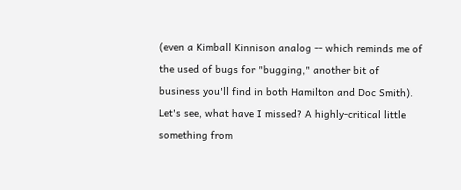(even a Kimball Kinnison analog -- which reminds me of the used of bugs for "bugging," another bit of business you'll find in both Hamilton and Doc Smith). Let's see, what have I missed? A highly-critical little something from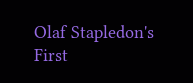Olaf Stapledon's First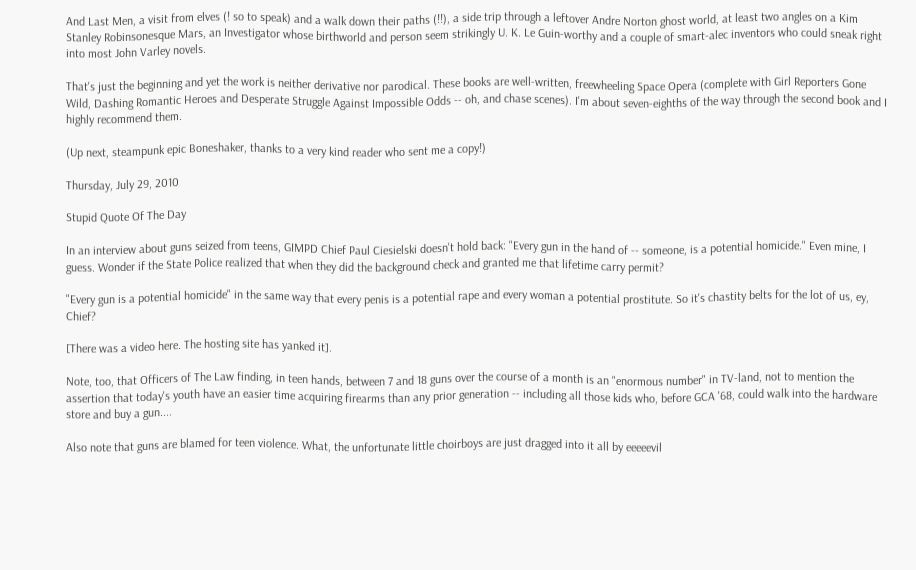And Last Men, a visit from elves (! so to speak) and a walk down their paths (!!), a side trip through a leftover Andre Norton ghost world, at least two angles on a Kim Stanley Robinsonesque Mars, an Investigator whose birthworld and person seem strikingly U. K. Le Guin-worthy and a couple of smart-alec inventors who could sneak right into most John Varley novels.

That's just the beginning and yet the work is neither derivative nor parodical. These books are well-written, freewheeling Space Opera (complete with Girl Reporters Gone Wild, Dashing Romantic Heroes and Desperate Struggle Against Impossible Odds -- oh, and chase scenes). I'm about seven-eighths of the way through the second book and I highly recommend them.

(Up next, steampunk epic Boneshaker, thanks to a very kind reader who sent me a copy!)

Thursday, July 29, 2010

Stupid Quote Of The Day

In an interview about guns seized from teens, GIMPD Chief Paul Ciesielski doesn't hold back: "Every gun in the hand of -- someone, is a potential homicide." Even mine, I guess. Wonder if the State Police realized that when they did the background check and granted me that lifetime carry permit?

"Every gun is a potential homicide" in the same way that every penis is a potential rape and every woman a potential prostitute. So it's chastity belts for the lot of us, ey, Chief?

[There was a video here. The hosting site has yanked it].

Note, too, that Officers of The Law finding, in teen hands, between 7 and 18 guns over the course of a month is an "enormous number" in TV-land, not to mention the assertion that today's youth have an easier time acquiring firearms than any prior generation -- including all those kids who, before GCA '68, could walk into the hardware store and buy a gun....

Also note that guns are blamed for teen violence. What, the unfortunate little choirboys are just dragged into it all by eeeeevil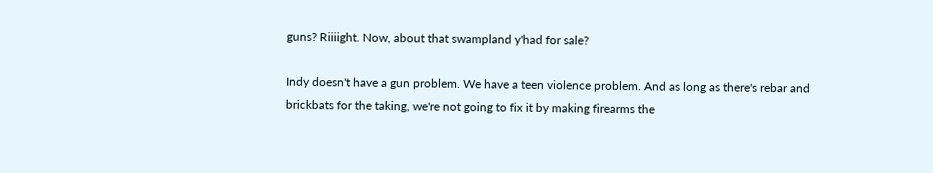guns? Riiiight. Now, about that swampland y'had for sale?

Indy doesn't have a gun problem. We have a teen violence problem. And as long as there's rebar and brickbats for the taking, we're not going to fix it by making firearms the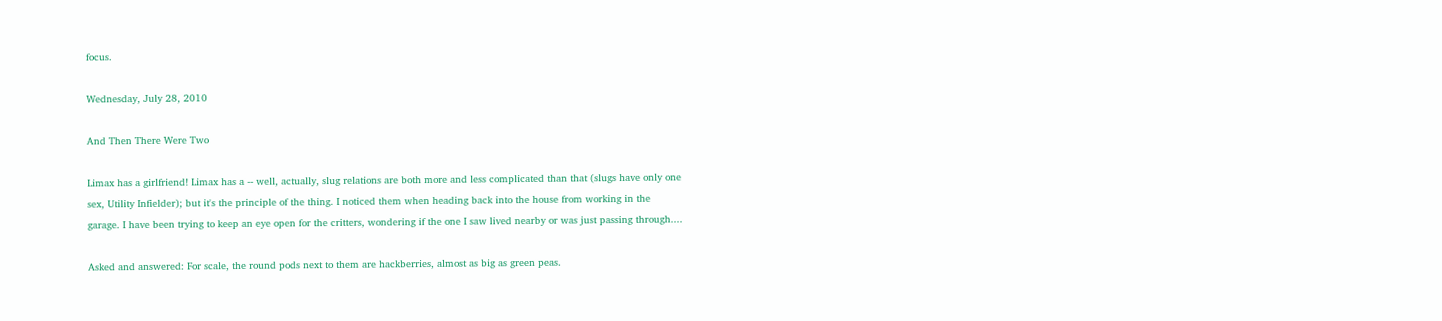focus.

Wednesday, July 28, 2010

And Then There Were Two

Limax has a girlfriend! Limax has a -- well, actually, slug relations are both more and less complicated than that (slugs have only one sex, Utility Infielder); but it's the principle of the thing. I noticed them when heading back into the house from working in the garage. I have been trying to keep an eye open for the critters, wondering if the one I saw lived nearby or was just passing through....

Asked and answered: For scale, the round pods next to them are hackberries, almost as big as green peas.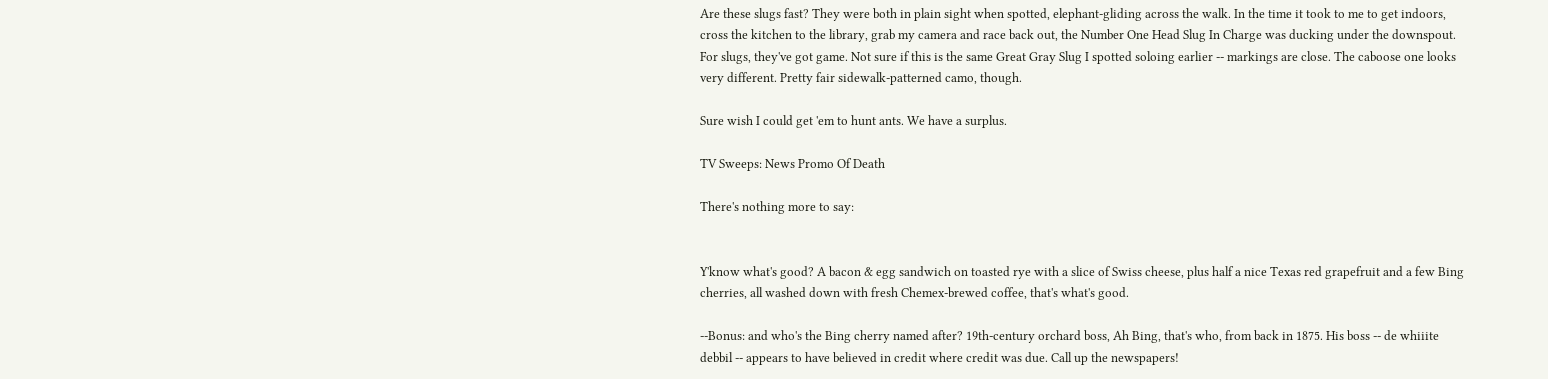Are these slugs fast? They were both in plain sight when spotted, elephant-gliding across the walk. In the time it took to me to get indoors, cross the kitchen to the library, grab my camera and race back out, the Number One Head Slug In Charge was ducking under the downspout. For slugs, they've got game. Not sure if this is the same Great Gray Slug I spotted soloing earlier -- markings are close. The caboose one looks very different. Pretty fair sidewalk-patterned camo, though.

Sure wish I could get 'em to hunt ants. We have a surplus.

TV Sweeps: News Promo Of Death

There's nothing more to say:


Y'know what's good? A bacon & egg sandwich on toasted rye with a slice of Swiss cheese, plus half a nice Texas red grapefruit and a few Bing cherries, all washed down with fresh Chemex-brewed coffee, that's what's good.

--Bonus: and who's the Bing cherry named after? 19th-century orchard boss, Ah Bing, that's who, from back in 1875. His boss -- de whiiite debbil -- appears to have believed in credit where credit was due. Call up the newspapers!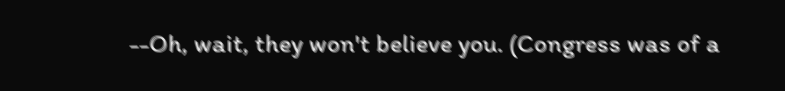--Oh, wait, they won't believe you. (Congress was of a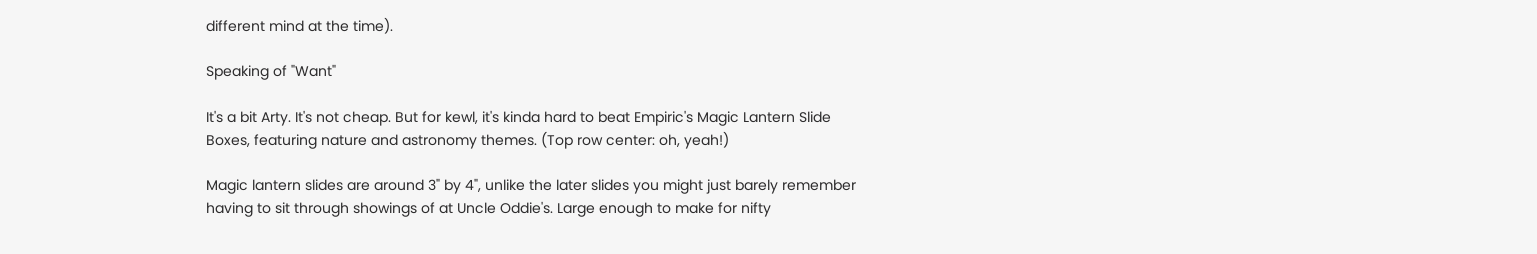different mind at the time).

Speaking of "Want"

It's a bit Arty. It's not cheap. But for kewl, it's kinda hard to beat Empiric's Magic Lantern Slide Boxes, featuring nature and astronomy themes. (Top row center: oh, yeah!)

Magic lantern slides are around 3" by 4", unlike the later slides you might just barely remember having to sit through showings of at Uncle Oddie's. Large enough to make for nifty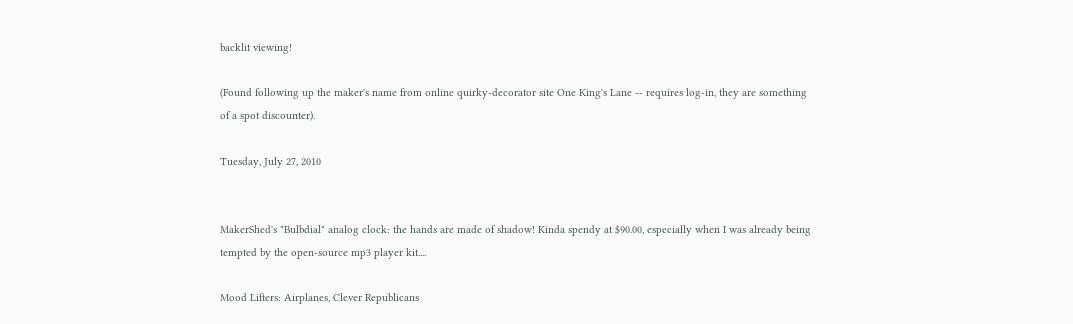backlit viewing!

(Found following up the maker's name from online quirky-decorator site One King's Lane -- requires log-in, they are something of a spot discounter).

Tuesday, July 27, 2010


MakerShed's "Bulbdial" analog clock: the hands are made of shadow! Kinda spendy at $90.00, especially when I was already being tempted by the open-source mp3 player kit....

Mood Lifters: Airplanes, Clever Republicans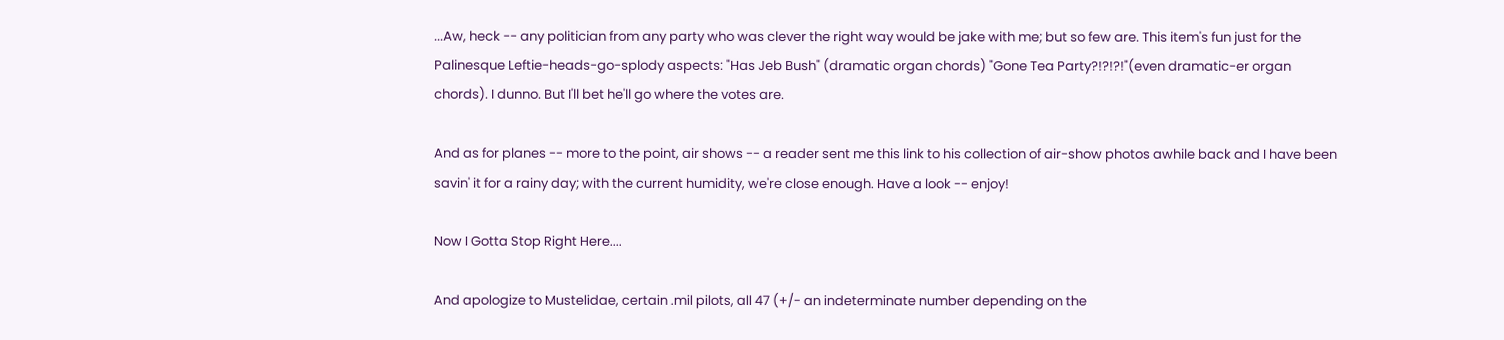...Aw, heck -- any politician from any party who was clever the right way would be jake with me; but so few are. This item's fun just for the Palinesque Leftie-heads-go-splody aspects: "Has Jeb Bush" (dramatic organ chords) "Gone Tea Party?!?!?!"(even dramatic-er organ chords). I dunno. But I'll bet he'll go where the votes are.

And as for planes -- more to the point, air shows -- a reader sent me this link to his collection of air-show photos awhile back and I have been savin' it for a rainy day; with the current humidity, we're close enough. Have a look -- enjoy!

Now I Gotta Stop Right Here....

And apologize to Mustelidae, certain .mil pilots, all 47 (+/- an indeterminate number depending on the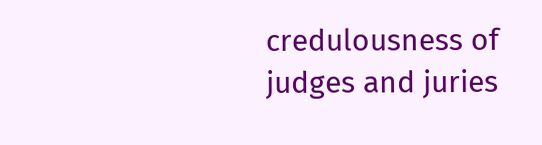credulousness of judges and juries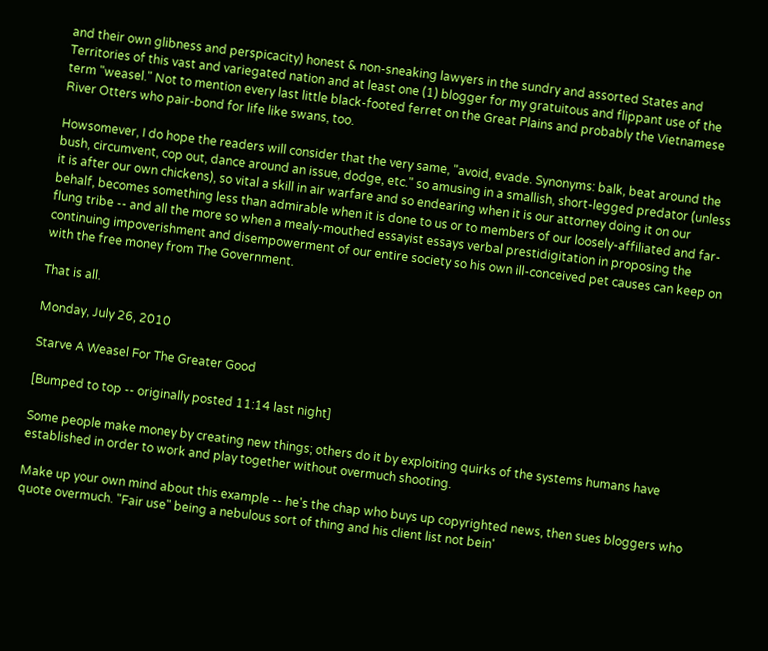and their own glibness and perspicacity) honest & non-sneaking lawyers in the sundry and assorted States and Territories of this vast and variegated nation and at least one (1) blogger for my gratuitous and flippant use of the term "weasel." Not to mention every last little black-footed ferret on the Great Plains and probably the Vietnamese River Otters who pair-bond for life like swans, too.

Howsomever, I do hope the readers will consider that the very same, "avoid, evade. Synonyms: balk, beat around the bush, circumvent, cop out, dance around an issue, dodge, etc." so amusing in a smallish, short-legged predator (unless it is after our own chickens), so vital a skill in air warfare and so endearing when it is our attorney doing it on our behalf, becomes something less than admirable when it is done to us or to members of our loosely-affiliated and far-flung tribe -- and all the more so when a mealy-mouthed essayist essays verbal prestidigitation in proposing the continuing impoverishment and disempowerment of our entire society so his own ill-conceived pet causes can keep on with the free money from The Government.

That is all.

Monday, July 26, 2010

Starve A Weasel For The Greater Good

[Bumped to top -- originally posted 11:14 last night]

Some people make money by creating new things; others do it by exploiting quirks of the systems humans have established in order to work and play together without overmuch shooting.

Make up your own mind about this example -- he's the chap who buys up copyrighted news, then sues bloggers who quote overmuch. "Fair use" being a nebulous sort of thing and his client list not bein'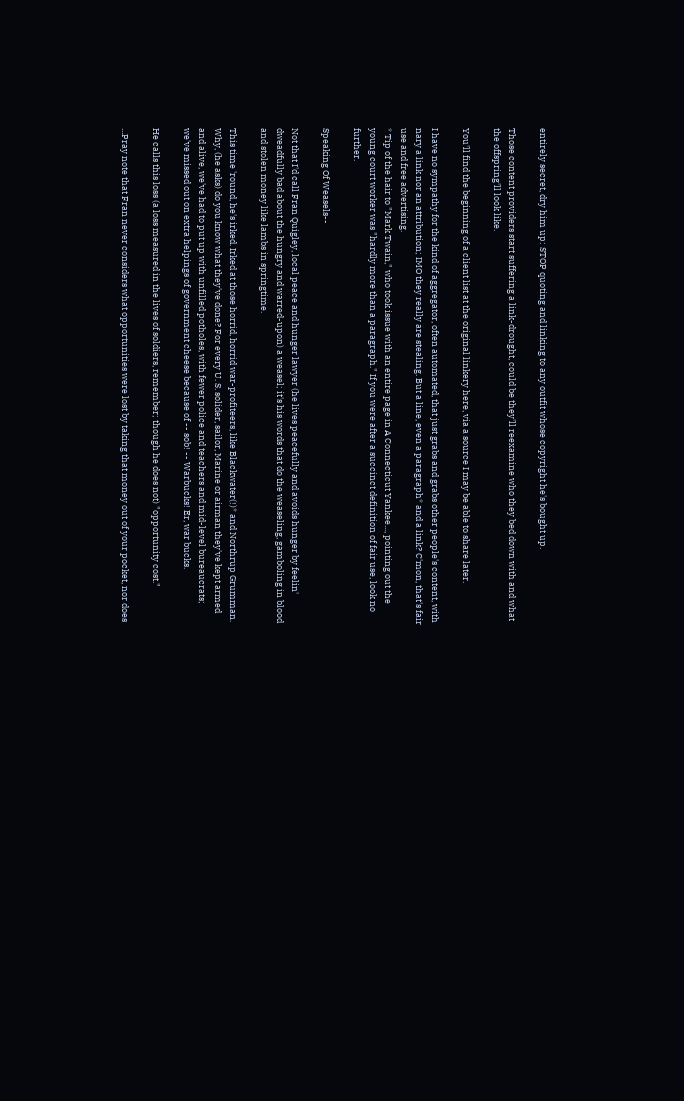entirely secret, dry him up: STOP quoting and linking to any outfit whose copyright he's bought up.

Those content providers start suffering a link-drought, could be they'll reexamine who they bed down with and what the offspring'll look like.

You'll find the beginning of a client list at the original linkery here, via a source I may be able to share later.

I have no sympathy for the kind of aggregator, often automated, that just grabs and grabs other people's content, with nary a link nor an attribution; IMO they really are stealing. But a line, even a paragraph* and a link? C'mon, that's fair use and free advertising.
* Tip of the hair to "Mark Twain," who took issue with an entire page in A Connecticut Yankee..., pointing out the young court worker was "hardly more than a paragraph." If you were after a succinct definition of fair use, look no further.

Speaking Of Weasels--

Not that I'd call Fran Quigley, local peace and hunger lawyer (he lives peacefully and avoids hunger by feelin' dweadfully bad about the hungry and warred-upon) a weasel; it's his words that do the weaseling, gamboling in blood and stolen money like lambs in springtime.

This time 'round, he's irked. Irked at those horrid, horrid war-profiteers, like Blackwater(!)* and Northrup Grumman. Why, (he asks) do you know what they've done? For every U. S. solider, sailor, Marine or airman they've kept armed and alive, we've had to put up with unfilled potholes, with fewer police and teachers and mid-level bureaucrats; we've missed out on extra helpings of government cheese because of -- sob! -- Warbucks! Er, war bucks.

He calls this loss (a loss measured in the lives of soldiers, remember; though he does not) "opportunity cost."

...Pray note that Fran never considers what opportunities were lost by taking that money out of your pocket, nor does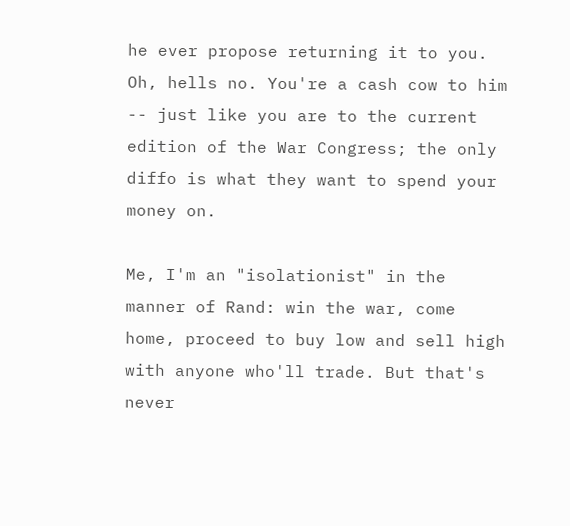he ever propose returning it to you. Oh, hells no. You're a cash cow to him -- just like you are to the current edition of the War Congress; the only diffo is what they want to spend your money on.

Me, I'm an "isolationist" in the manner of Rand: win the war, come home, proceed to buy low and sell high with anyone who'll trade. But that's never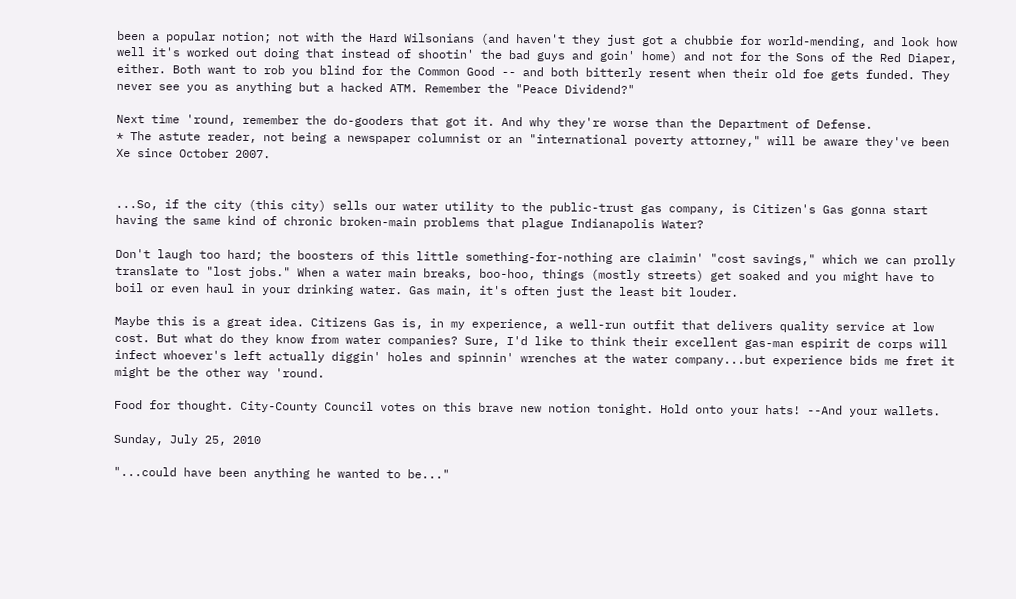been a popular notion; not with the Hard Wilsonians (and haven't they just got a chubbie for world-mending, and look how well it's worked out doing that instead of shootin' the bad guys and goin' home) and not for the Sons of the Red Diaper, either. Both want to rob you blind for the Common Good -- and both bitterly resent when their old foe gets funded. They never see you as anything but a hacked ATM. Remember the "Peace Dividend?"

Next time 'round, remember the do-gooders that got it. And why they're worse than the Department of Defense.
* The astute reader, not being a newspaper columnist or an "international poverty attorney," will be aware they've been Xe since October 2007.


...So, if the city (this city) sells our water utility to the public-trust gas company, is Citizen's Gas gonna start having the same kind of chronic broken-main problems that plague Indianapolis Water?

Don't laugh too hard; the boosters of this little something-for-nothing are claimin' "cost savings," which we can prolly translate to "lost jobs." When a water main breaks, boo-hoo, things (mostly streets) get soaked and you might have to boil or even haul in your drinking water. Gas main, it's often just the least bit louder.

Maybe this is a great idea. Citizens Gas is, in my experience, a well-run outfit that delivers quality service at low cost. But what do they know from water companies? Sure, I'd like to think their excellent gas-man espirit de corps will infect whoever's left actually diggin' holes and spinnin' wrenches at the water company...but experience bids me fret it might be the other way 'round.

Food for thought. City-County Council votes on this brave new notion tonight. Hold onto your hats! --And your wallets.

Sunday, July 25, 2010

"...could have been anything he wanted to be..."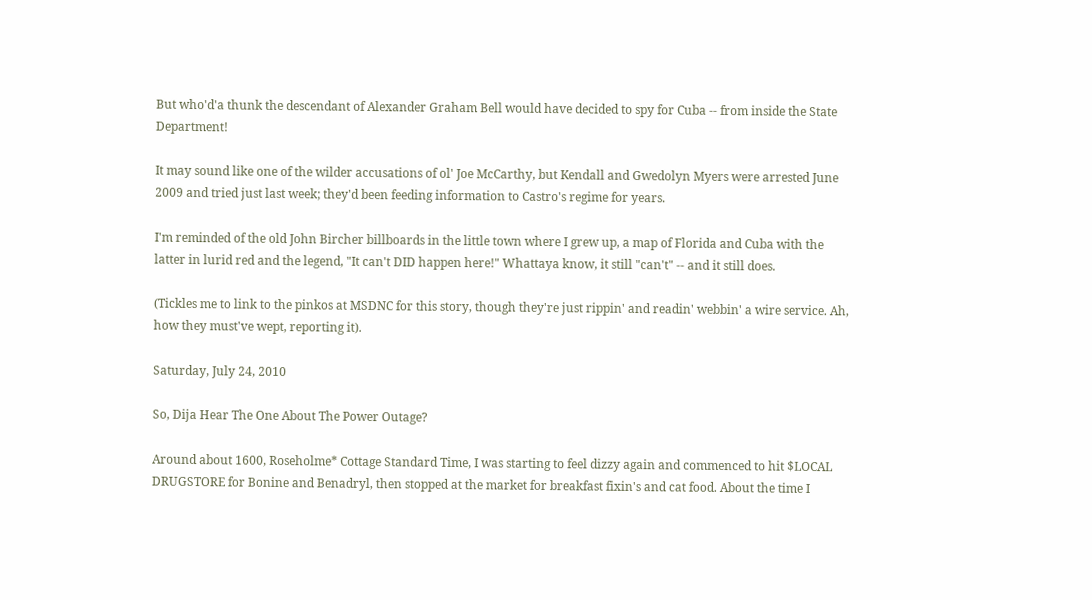But who'd'a thunk the descendant of Alexander Graham Bell would have decided to spy for Cuba -- from inside the State Department!

It may sound like one of the wilder accusations of ol' Joe McCarthy, but Kendall and Gwedolyn Myers were arrested June 2009 and tried just last week; they'd been feeding information to Castro's regime for years.

I'm reminded of the old John Bircher billboards in the little town where I grew up, a map of Florida and Cuba with the latter in lurid red and the legend, "It can't DID happen here!" Whattaya know, it still "can't" -- and it still does.

(Tickles me to link to the pinkos at MSDNC for this story, though they're just rippin' and readin' webbin' a wire service. Ah, how they must've wept, reporting it).

Saturday, July 24, 2010

So, Dija Hear The One About The Power Outage?

Around about 1600, Roseholme* Cottage Standard Time, I was starting to feel dizzy again and commenced to hit $LOCAL DRUGSTORE for Bonine and Benadryl, then stopped at the market for breakfast fixin's and cat food. About the time I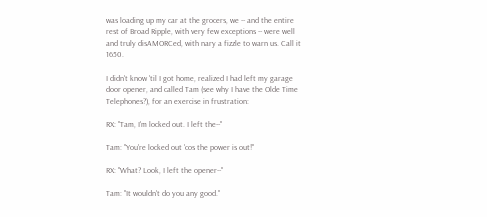was loading up my car at the grocers, we -- and the entire rest of Broad Ripple, with very few exceptions -- were well and truly disAMORCed, with nary a fizzle to warn us. Call it 1650.

I didn't know 'til I got home, realized I had left my garage door opener, and called Tam (see why I have the Olde Time Telephones?), for an exercise in frustration:

RX: "Tam, I'm locked out. I left the--"

Tam: "You're locked out 'cos the power is out!"

RX: "What? Look, I left the opener--"

Tam: "It wouldn't do you any good."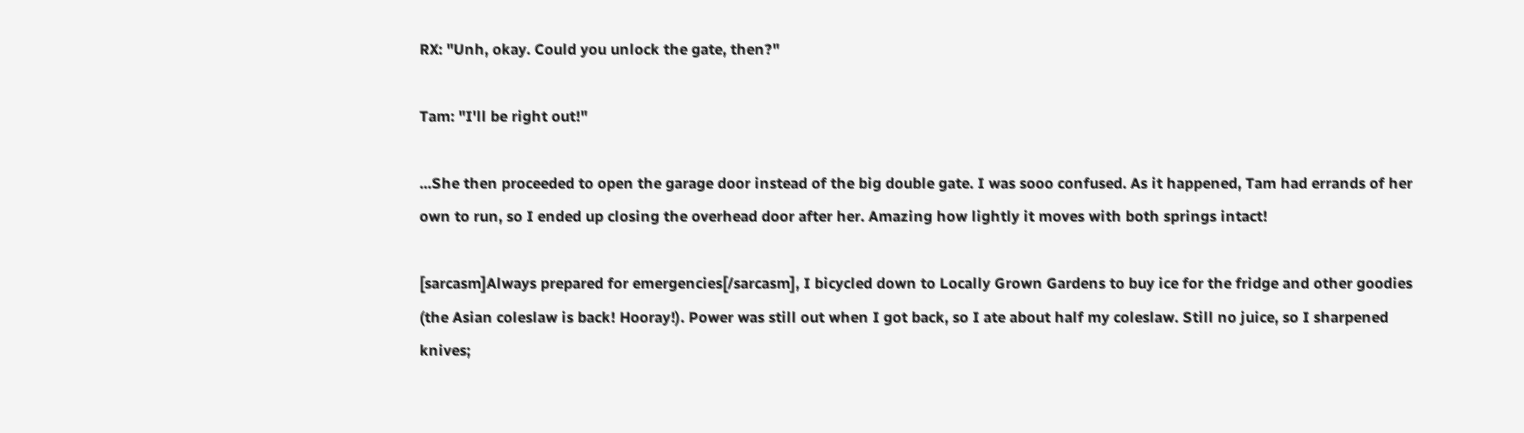RX: "Unh, okay. Could you unlock the gate, then?"

Tam: "I'll be right out!"

...She then proceeded to open the garage door instead of the big double gate. I was sooo confused. As it happened, Tam had errands of her own to run, so I ended up closing the overhead door after her. Amazing how lightly it moves with both springs intact!

[sarcasm]Always prepared for emergencies[/sarcasm], I bicycled down to Locally Grown Gardens to buy ice for the fridge and other goodies (the Asian coleslaw is back! Hooray!). Power was still out when I got back, so I ate about half my coleslaw. Still no juice, so I sharpened knives;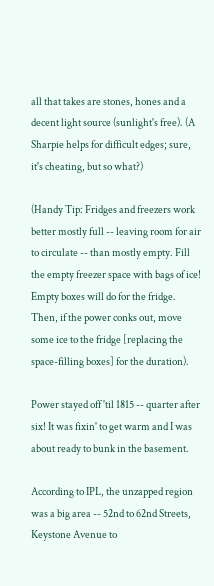all that takes are stones, hones and a decent light source (sunlight's free). (A Sharpie helps for difficult edges; sure, it's cheating, but so what?)

(Handy Tip: Fridges and freezers work better mostly full -- leaving room for air to circulate -- than mostly empty. Fill the empty freezer space with bags of ice! Empty boxes will do for the fridge. Then, if the power conks out, move some ice to the fridge [replacing the space-filling boxes] for the duration).

Power stayed off 'til 1815 -- quarter after six! It was fixin' to get warm and I was about ready to bunk in the basement.

According to IPL, the unzapped region was a big area -- 52nd to 62nd Streets, Keystone Avenue to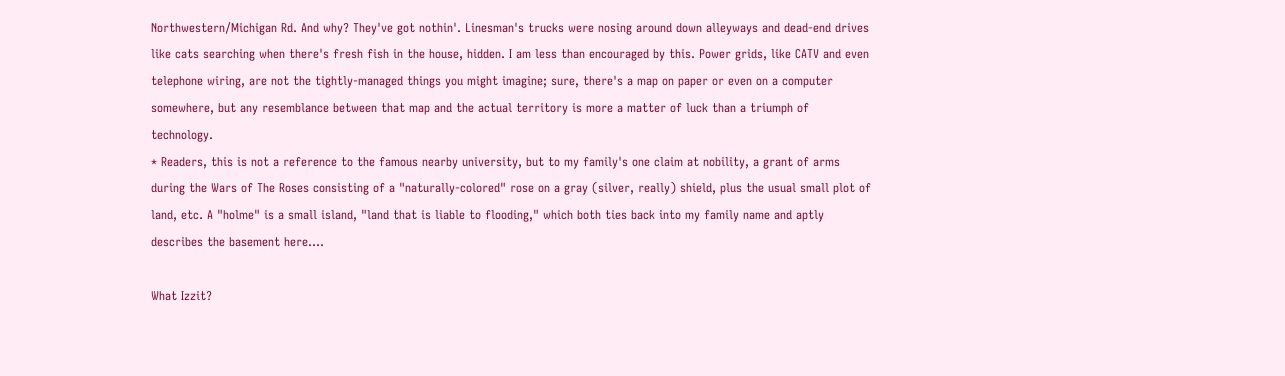Northwestern/Michigan Rd. And why? They've got nothin'. Linesman's trucks were nosing around down alleyways and dead-end drives like cats searching when there's fresh fish in the house, hidden. I am less than encouraged by this. Power grids, like CATV and even telephone wiring, are not the tightly-managed things you might imagine; sure, there's a map on paper or even on a computer somewhere, but any resemblance between that map and the actual territory is more a matter of luck than a triumph of technology.
* Readers, this is not a reference to the famous nearby university, but to my family's one claim at nobility, a grant of arms during the Wars of The Roses consisting of a "naturally-colored" rose on a gray (silver, really) shield, plus the usual small plot of land, etc. A "holme" is a small island, "land that is liable to flooding," which both ties back into my family name and aptly describes the basement here....

What Izzit?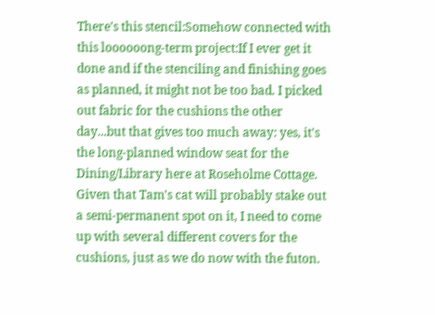There's this stencil:Somehow connected with this loooooong-term project:If I ever get it done and if the stenciling and finishing goes as planned, it might not be too bad. I picked out fabric for the cushions the other day...but that gives too much away: yes, it's the long-planned window seat for the Dining/Library here at Roseholme Cottage. Given that Tam's cat will probably stake out a semi-permanent spot on it, I need to come up with several different covers for the cushions, just as we do now with the futon.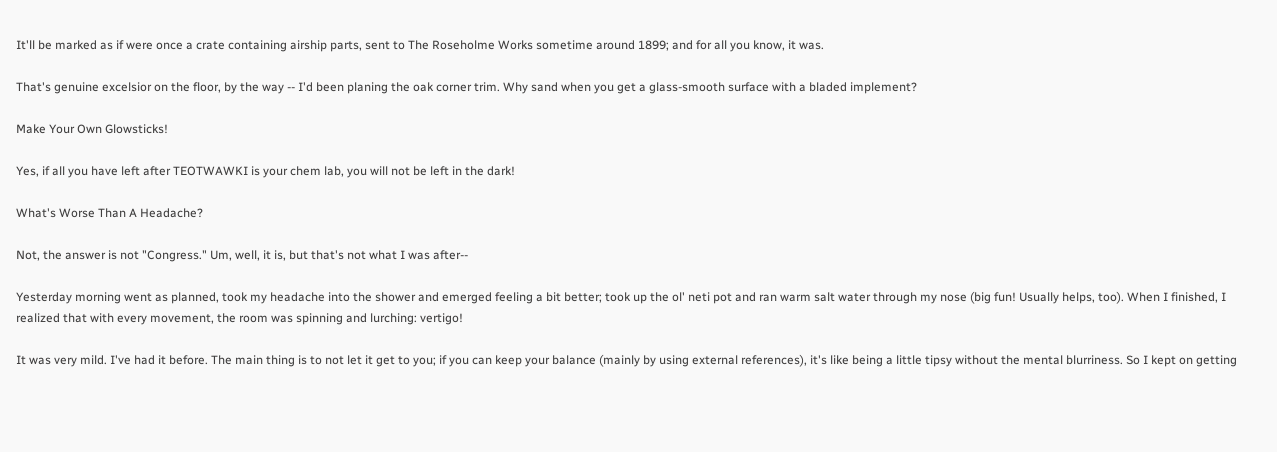It'll be marked as if were once a crate containing airship parts, sent to The Roseholme Works sometime around 1899; and for all you know, it was.

That's genuine excelsior on the floor, by the way -- I'd been planing the oak corner trim. Why sand when you get a glass-smooth surface with a bladed implement?

Make Your Own Glowsticks!

Yes, if all you have left after TEOTWAWKI is your chem lab, you will not be left in the dark!

What's Worse Than A Headache?

Not, the answer is not "Congress." Um, well, it is, but that's not what I was after--

Yesterday morning went as planned, took my headache into the shower and emerged feeling a bit better; took up the ol' neti pot and ran warm salt water through my nose (big fun! Usually helps, too). When I finished, I realized that with every movement, the room was spinning and lurching: vertigo!

It was very mild. I've had it before. The main thing is to not let it get to you; if you can keep your balance (mainly by using external references), it's like being a little tipsy without the mental blurriness. So I kept on getting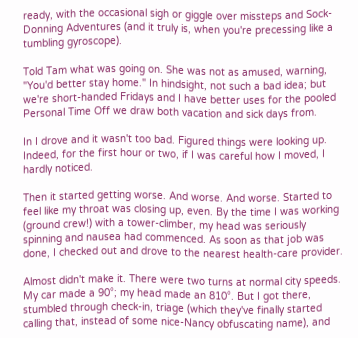ready, with the occasional sigh or giggle over missteps and Sock-Donning Adventures (and it truly is, when you're precessing like a tumbling gyroscope).

Told Tam what was going on. She was not as amused, warning, "You'd better stay home." In hindsight, not such a bad idea; but we're short-handed Fridays and I have better uses for the pooled Personal Time Off we draw both vacation and sick days from.

In I drove and it wasn't too bad. Figured things were looking up. Indeed, for the first hour or two, if I was careful how I moved, I hardly noticed.

Then it started getting worse. And worse. And worse. Started to feel like my throat was closing up, even. By the time I was working (ground crew!) with a tower-climber, my head was seriously spinning and nausea had commenced. As soon as that job was done, I checked out and drove to the nearest health-care provider.

Almost didn't make it. There were two turns at normal city speeds. My car made a 90°; my head made an 810°. But I got there, stumbled through check-in, triage (which they've finally started calling that, instead of some nice-Nancy obfuscating name), and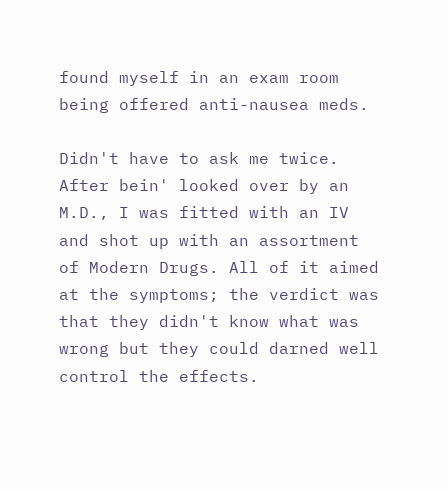found myself in an exam room being offered anti-nausea meds.

Didn't have to ask me twice. After bein' looked over by an M.D., I was fitted with an IV and shot up with an assortment of Modern Drugs. All of it aimed at the symptoms; the verdict was that they didn't know what was wrong but they could darned well control the effects.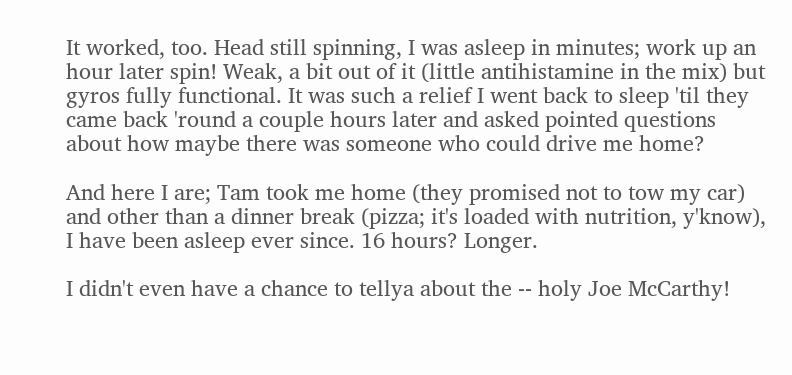It worked, too. Head still spinning, I was asleep in minutes; work up an hour later spin! Weak, a bit out of it (little antihistamine in the mix) but gyros fully functional. It was such a relief I went back to sleep 'til they came back 'round a couple hours later and asked pointed questions about how maybe there was someone who could drive me home?

And here I are; Tam took me home (they promised not to tow my car) and other than a dinner break (pizza; it's loaded with nutrition, y'know), I have been asleep ever since. 16 hours? Longer.

I didn't even have a chance to tellya about the -- holy Joe McCarthy!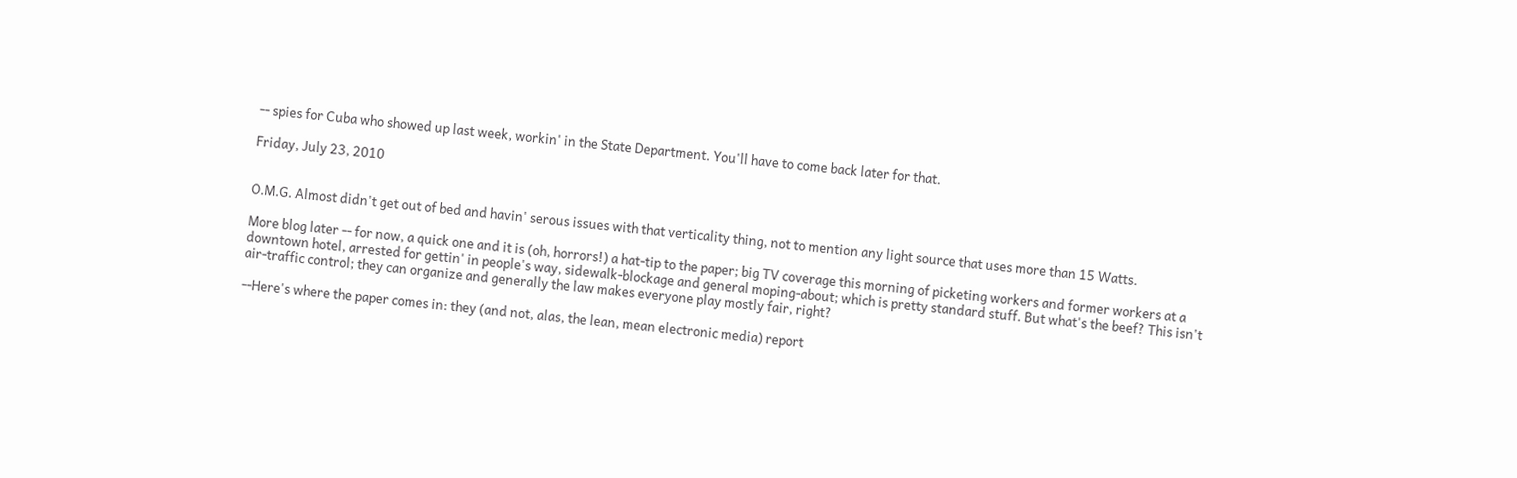-- spies for Cuba who showed up last week, workin' in the State Department. You'll have to come back later for that.

Friday, July 23, 2010


O.M.G. Almost didn't get out of bed and havin' serous issues with that verticality thing, not to mention any light source that uses more than 15 Watts.

More blog later -- for now, a quick one and it is (oh, horrors!) a hat-tip to the paper; big TV coverage this morning of picketing workers and former workers at a downtown hotel, arrested for gettin' in people's way, sidewalk-blockage and general moping-about; which is pretty standard stuff. But what's the beef? This isn't air-traffic control; they can organize and generally the law makes everyone play mostly fair, right?

--Here's where the paper comes in: they (and not, alas, the lean, mean electronic media) report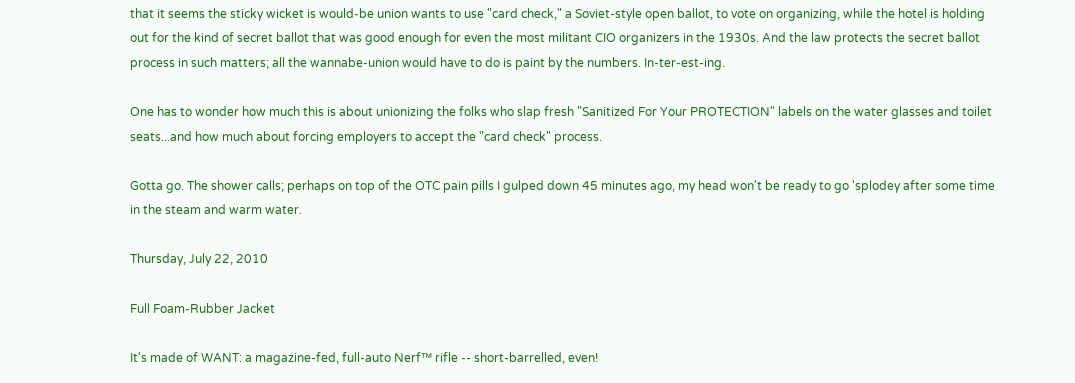that it seems the sticky wicket is would-be union wants to use "card check," a Soviet-style open ballot, to vote on organizing, while the hotel is holding out for the kind of secret ballot that was good enough for even the most militant CIO organizers in the 1930s. And the law protects the secret ballot process in such matters; all the wannabe-union would have to do is paint by the numbers. In-ter-est-ing.

One has to wonder how much this is about unionizing the folks who slap fresh "Sanitized For Your PROTECTION" labels on the water glasses and toilet seats...and how much about forcing employers to accept the "card check" process.

Gotta go. The shower calls; perhaps on top of the OTC pain pills I gulped down 45 minutes ago, my head won't be ready to go 'splodey after some time in the steam and warm water.

Thursday, July 22, 2010

Full Foam-Rubber Jacket

It's made of WANT: a magazine-fed, full-auto Nerf™ rifle -- short-barrelled, even!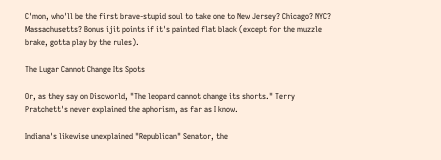C'mon, who'll be the first brave-stupid soul to take one to New Jersey? Chicago? NYC? Massachusetts? Bonus ijit points if it's painted flat black (except for the muzzle brake, gotta play by the rules).

The Lugar Cannot Change Its Spots

Or, as they say on Discworld, "The leopard cannot change its shorts." Terry Pratchett's never explained the aphorism, as far as I know.

Indiana's likewise unexplained "Republican" Senator, the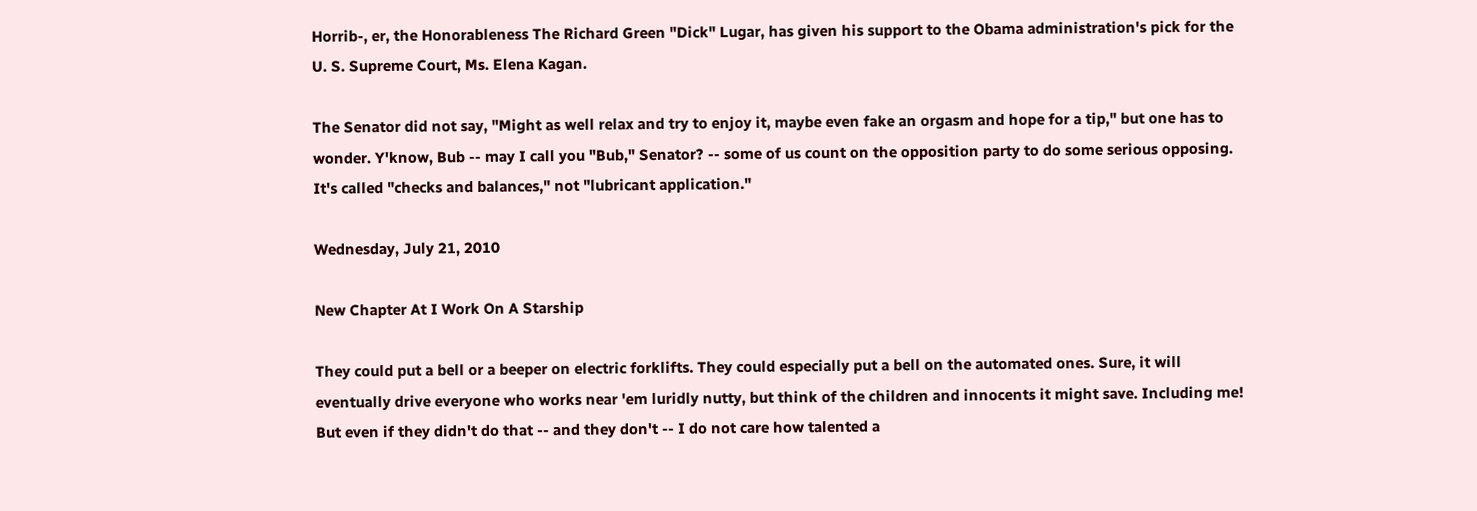Horrib-, er, the Honorableness The Richard Green "Dick" Lugar, has given his support to the Obama administration's pick for the U. S. Supreme Court, Ms. Elena Kagan.

The Senator did not say, "Might as well relax and try to enjoy it, maybe even fake an orgasm and hope for a tip," but one has to wonder. Y'know, Bub -- may I call you "Bub," Senator? -- some of us count on the opposition party to do some serious opposing. It's called "checks and balances," not "lubricant application."

Wednesday, July 21, 2010

New Chapter At I Work On A Starship

They could put a bell or a beeper on electric forklifts. They could especially put a bell on the automated ones. Sure, it will eventually drive everyone who works near 'em luridly nutty, but think of the children and innocents it might save. Including me! But even if they didn't do that -- and they don't -- I do not care how talented a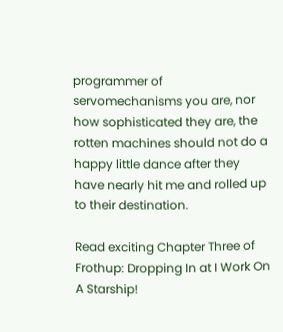programmer of servomechanisms you are, nor how sophisticated they are, the rotten machines should not do a happy little dance after they have nearly hit me and rolled up to their destination.

Read exciting Chapter Three of Frothup: Dropping In at I Work On A Starship!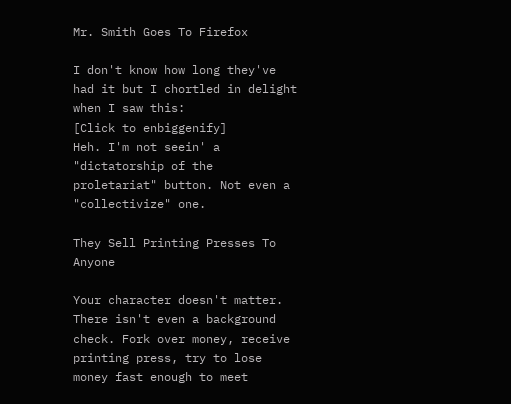Mr. Smith Goes To Firefox

I don't know how long they've had it but I chortled in delight when I saw this:
[Click to enbiggenify]
Heh. I'm not seein' a "dictatorship of the proletariat" button. Not even a "collectivize" one.

They Sell Printing Presses To Anyone

Your character doesn't matter. There isn't even a background check. Fork over money, receive printing press, try to lose money fast enough to meet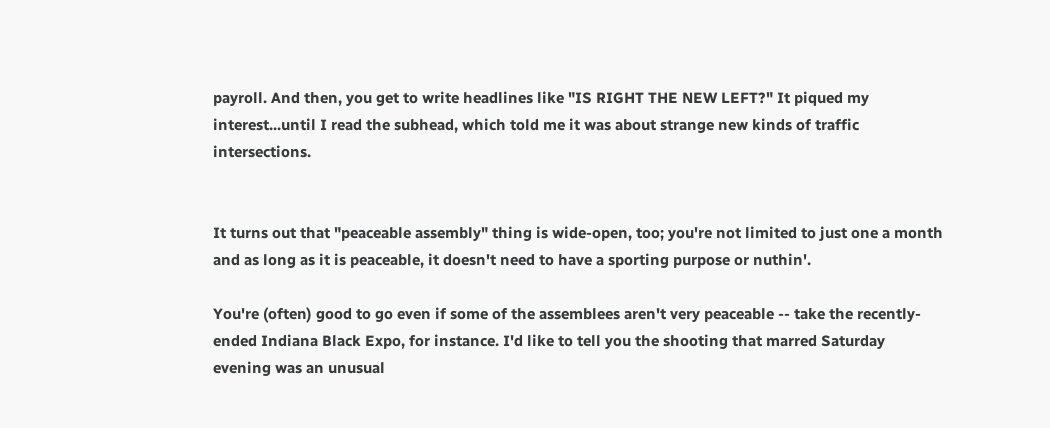payroll. And then, you get to write headlines like "IS RIGHT THE NEW LEFT?" It piqued my interest...until I read the subhead, which told me it was about strange new kinds of traffic intersections.


It turns out that "peaceable assembly" thing is wide-open, too; you're not limited to just one a month and as long as it is peaceable, it doesn't need to have a sporting purpose or nuthin'.

You're (often) good to go even if some of the assemblees aren't very peaceable -- take the recently-ended Indiana Black Expo, for instance. I'd like to tell you the shooting that marred Saturday evening was an unusual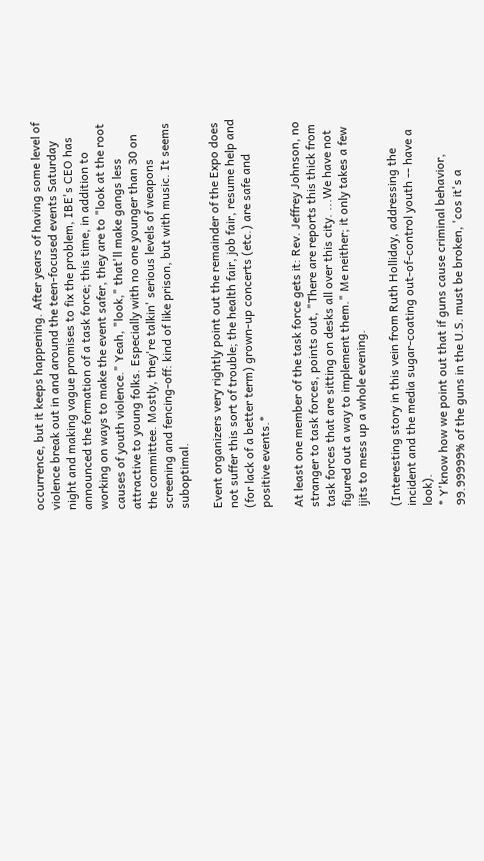occurrence, but it keeps happening. After years of having some level of violence break out in and around the teen-focused events Saturday night and making vague promises to fix the problem, IBE's CEO has announced the formation of a task force; this time, in addition to working on ways to make the event safer, they are to "look at the root causes of youth violence." Yeah, "look," that'll make gangs less attractive to young folks. Especially with no one younger than 30 on the committee. Mostly, they're talkin' serious levels of weapons screening and fencing-off: kind of like prison, but with music. It seems suboptimal.

Event organizers very rightly point out the remainder of the Expo does not suffer this sort of trouble; the health fair, job fair, resume help and (for lack of a better term) grown-up concerts (etc.) are safe and positive events.*

At least one member of the task force gets it: Rev. Jeffrey Johnson, no stranger to task forces, points out, "There are reports this thick from task forces that are sitting on desks all over this city. ...We have not figured out a way to implement them." Me neither; it only takes a few ijits to mess up a whole evening.

(Interesting story in this vein from Ruth Holliday, addressing the incident and the media sugar-coating out-of-control youth -- have a look).
* Y'know how we point out that if guns cause criminal behavior, 99.99999% of the guns in the U.S. must be broken, 'cos it's a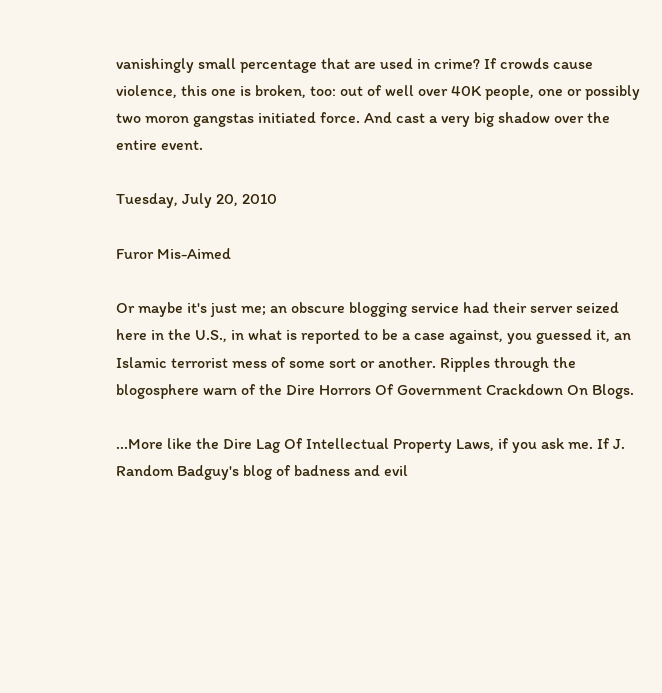vanishingly small percentage that are used in crime? If crowds cause violence, this one is broken, too: out of well over 40K people, one or possibly two moron gangstas initiated force. And cast a very big shadow over the entire event.

Tuesday, July 20, 2010

Furor Mis-Aimed

Or maybe it's just me; an obscure blogging service had their server seized here in the U.S., in what is reported to be a case against, you guessed it, an Islamic terrorist mess of some sort or another. Ripples through the blogosphere warn of the Dire Horrors Of Government Crackdown On Blogs.

...More like the Dire Lag Of Intellectual Property Laws, if you ask me. If J. Random Badguy's blog of badness and evil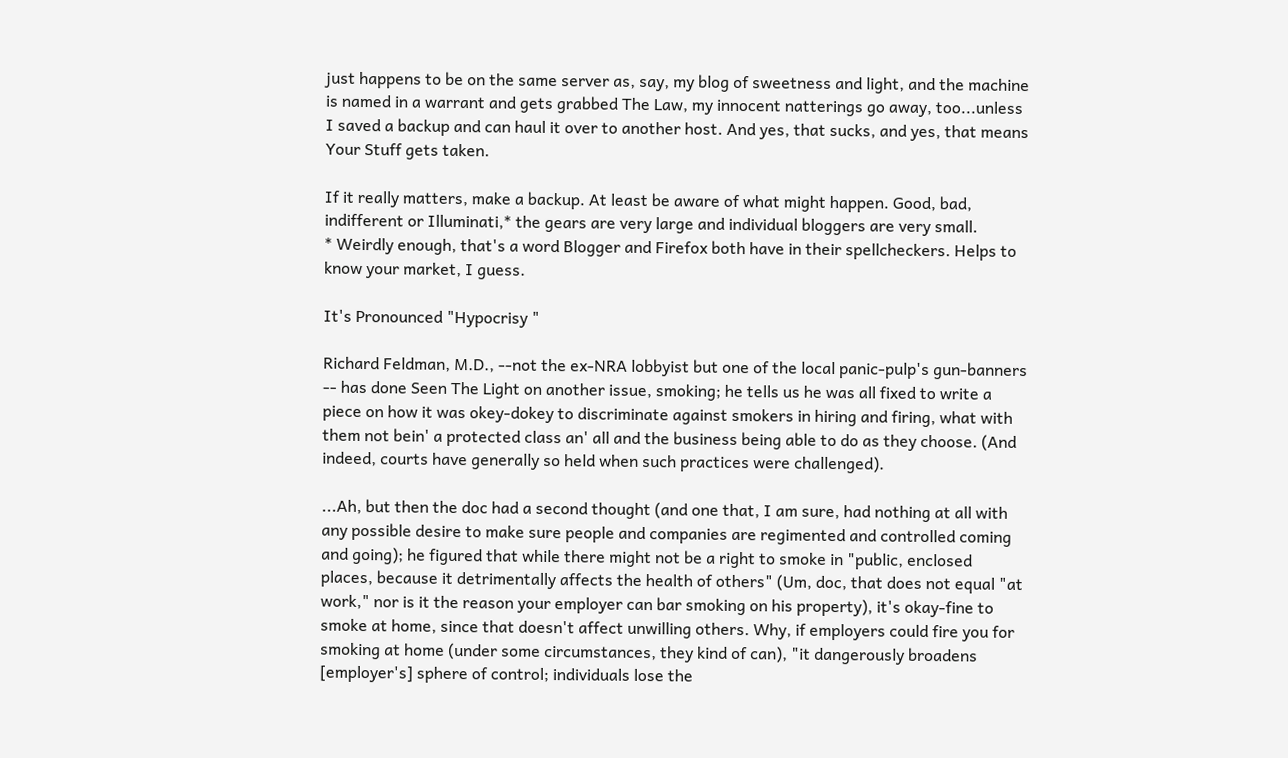just happens to be on the same server as, say, my blog of sweetness and light, and the machine is named in a warrant and gets grabbed The Law, my innocent natterings go away, too...unless I saved a backup and can haul it over to another host. And yes, that sucks, and yes, that means Your Stuff gets taken.

If it really matters, make a backup. At least be aware of what might happen. Good, bad, indifferent or Illuminati,* the gears are very large and individual bloggers are very small.
* Weirdly enough, that's a word Blogger and Firefox both have in their spellcheckers. Helps to know your market, I guess.

It's Pronounced "Hypocrisy "

Richard Feldman, M.D., --not the ex-NRA lobbyist but one of the local panic-pulp's gun-banners -- has done Seen The Light on another issue, smoking; he tells us he was all fixed to write a piece on how it was okey-dokey to discriminate against smokers in hiring and firing, what with them not bein' a protected class an' all and the business being able to do as they choose. (And indeed, courts have generally so held when such practices were challenged).

...Ah, but then the doc had a second thought (and one that, I am sure, had nothing at all with any possible desire to make sure people and companies are regimented and controlled coming and going); he figured that while there might not be a right to smoke in "public, enclosed places, because it detrimentally affects the health of others" (Um, doc, that does not equal "at work," nor is it the reason your employer can bar smoking on his property), it's okay-fine to smoke at home, since that doesn't affect unwilling others. Why, if employers could fire you for smoking at home (under some circumstances, they kind of can), "it dangerously broadens [employer's] sphere of control; individuals lose the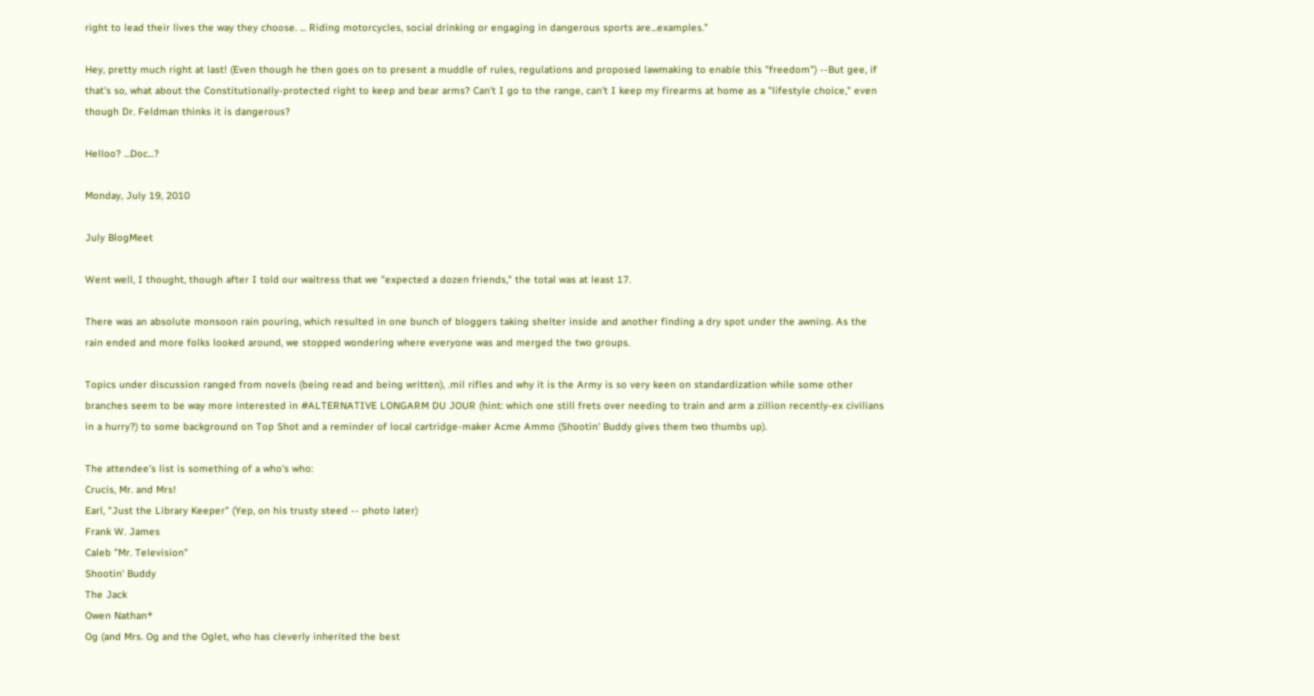right to lead their lives the way they choose. ... Riding motorcycles, social drinking or engaging in dangerous sports are...examples."

Hey, pretty much right at last! (Even though he then goes on to present a muddle of rules, regulations and proposed lawmaking to enable this "freedom") --But gee, if that's so, what about the Constitutionally-protected right to keep and bear arms? Can't I go to the range, can't I keep my firearms at home as a "lifestyle choice," even though Dr. Feldman thinks it is dangerous?

Helloo? ...Doc...?

Monday, July 19, 2010

July BlogMeet

Went well, I thought, though after I told our waitress that we "expected a dozen friends," the total was at least 17.

There was an absolute monsoon rain pouring, which resulted in one bunch of bloggers taking shelter inside and another finding a dry spot under the awning. As the rain ended and more folks looked around, we stopped wondering where everyone was and merged the two groups.

Topics under discussion ranged from novels (being read and being written), .mil rifles and why it is the Army is so very keen on standardization while some other branches seem to be way more interested in #ALTERNATIVE LONGARM DU JOUR (hint: which one still frets over needing to train and arm a zillion recently-ex civilians in a hurry?) to some background on Top Shot and a reminder of local cartridge-maker Acme Ammo (Shootin' Buddy gives them two thumbs up).

The attendee's list is something of a who's who:
Crucis, Mr. and Mrs!
Earl, "Just the Library Keeper" (Yep, on his trusty steed -- photo later)
Frank W. James
Caleb "Mr. Television"
Shootin' Buddy
The Jack
Owen Nathan*
Og (and Mrs. Og and the Oglet, who has cleverly inherited the best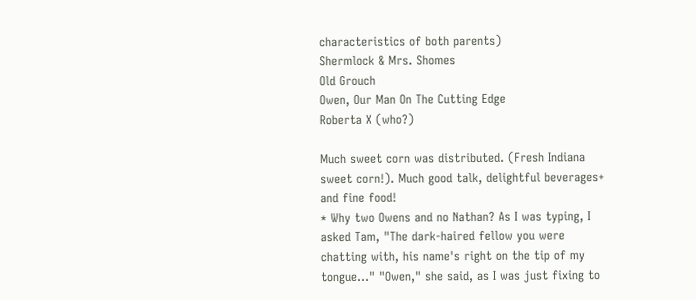characteristics of both parents)
Shermlock & Mrs. Shomes
Old Grouch
Owen, Our Man On The Cutting Edge
Roberta X (who?)

Much sweet corn was distributed. (Fresh Indiana sweet corn!). Much good talk, delightful beverages+ and fine food!
* Why two Owens and no Nathan? As I was typing, I asked Tam, "The dark-haired fellow you were chatting with, his name's right on the tip of my tongue..." "Owen," she said, as I was just fixing to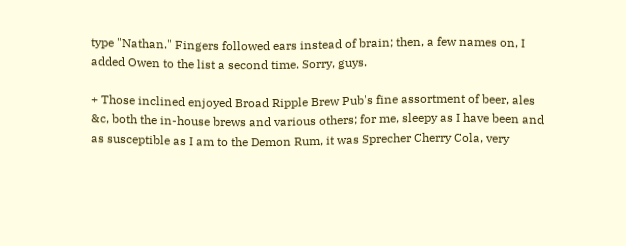type "Nathan." Fingers followed ears instead of brain; then, a few names on, I added Owen to the list a second time. Sorry, guys.

+ Those inclined enjoyed Broad Ripple Brew Pub's fine assortment of beer, ales &c, both the in-house brews and various others; for me, sleepy as I have been and as susceptible as I am to the Demon Rum, it was Sprecher Cherry Cola, very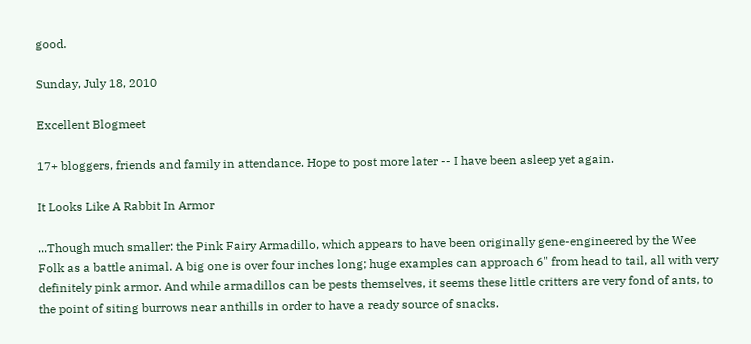good.

Sunday, July 18, 2010

Excellent Blogmeet

17+ bloggers, friends and family in attendance. Hope to post more later -- I have been asleep yet again.

It Looks Like A Rabbit In Armor

...Though much smaller: the Pink Fairy Armadillo, which appears to have been originally gene-engineered by the Wee Folk as a battle animal. A big one is over four inches long; huge examples can approach 6" from head to tail, all with very definitely pink armor. And while armadillos can be pests themselves, it seems these little critters are very fond of ants, to the point of siting burrows near anthills in order to have a ready source of snacks.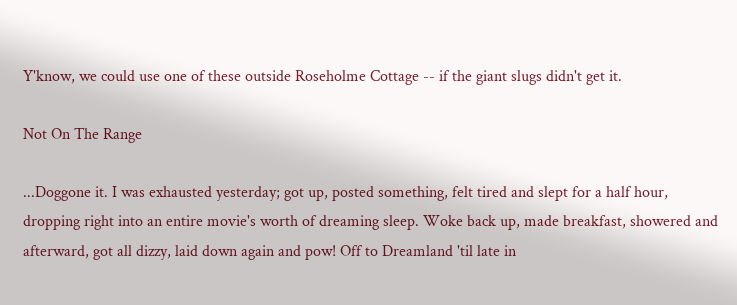Y'know, we could use one of these outside Roseholme Cottage -- if the giant slugs didn't get it.

Not On The Range

...Doggone it. I was exhausted yesterday; got up, posted something, felt tired and slept for a half hour, dropping right into an entire movie's worth of dreaming sleep. Woke back up, made breakfast, showered and afterward, got all dizzy, laid down again and pow! Off to Dreamland 'til late in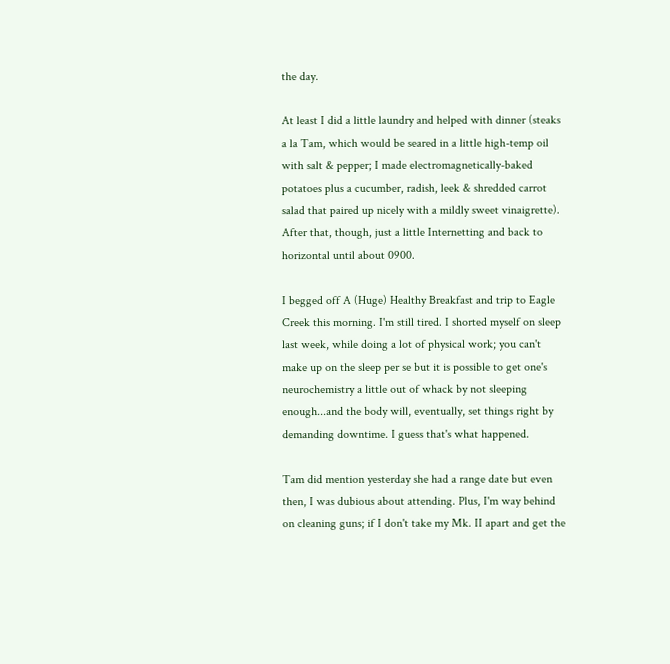the day.

At least I did a little laundry and helped with dinner (steaks a la Tam, which would be seared in a little high-temp oil with salt & pepper; I made electromagnetically-baked potatoes plus a cucumber, radish, leek & shredded carrot salad that paired up nicely with a mildly sweet vinaigrette). After that, though, just a little Internetting and back to horizontal until about 0900.

I begged off A (Huge) Healthy Breakfast and trip to Eagle Creek this morning. I'm still tired. I shorted myself on sleep last week, while doing a lot of physical work; you can't make up on the sleep per se but it is possible to get one's neurochemistry a little out of whack by not sleeping enough...and the body will, eventually, set things right by demanding downtime. I guess that's what happened.

Tam did mention yesterday she had a range date but even then, I was dubious about attending. Plus, I'm way behind on cleaning guns; if I don't take my Mk. II apart and get the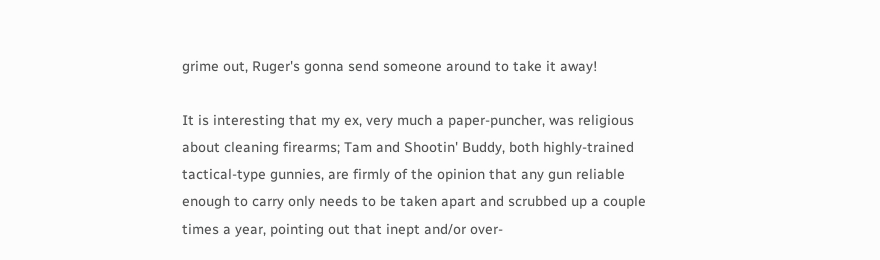grime out, Ruger's gonna send someone around to take it away!

It is interesting that my ex, very much a paper-puncher, was religious about cleaning firearms; Tam and Shootin' Buddy, both highly-trained tactical-type gunnies, are firmly of the opinion that any gun reliable enough to carry only needs to be taken apart and scrubbed up a couple times a year, pointing out that inept and/or over-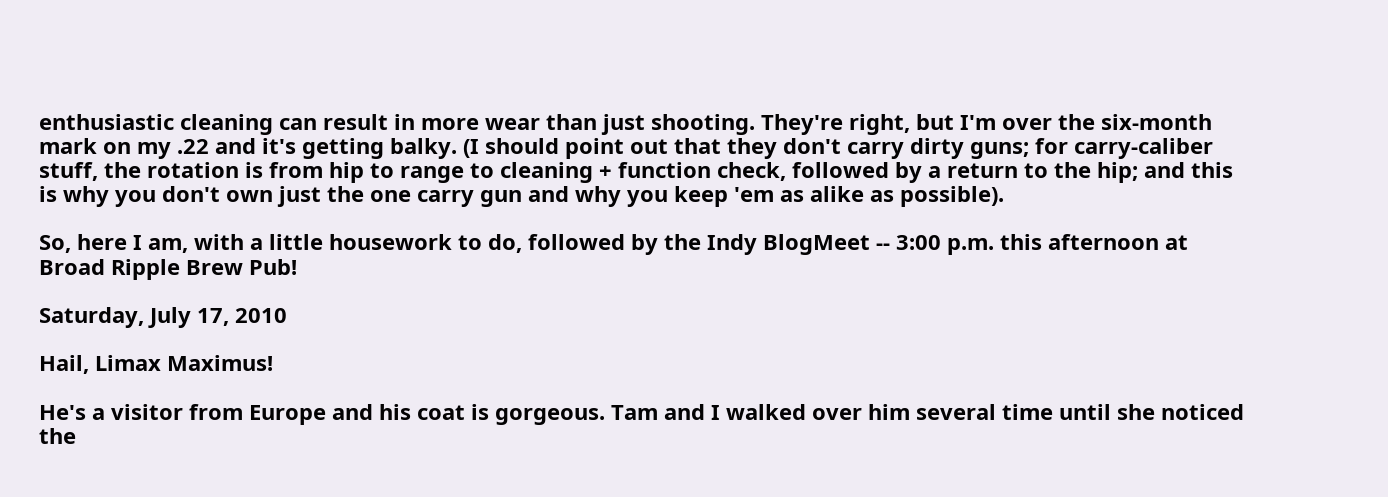enthusiastic cleaning can result in more wear than just shooting. They're right, but I'm over the six-month mark on my .22 and it's getting balky. (I should point out that they don't carry dirty guns; for carry-caliber stuff, the rotation is from hip to range to cleaning + function check, followed by a return to the hip; and this is why you don't own just the one carry gun and why you keep 'em as alike as possible).

So, here I am, with a little housework to do, followed by the Indy BlogMeet -- 3:00 p.m. this afternoon at Broad Ripple Brew Pub!

Saturday, July 17, 2010

Hail, Limax Maximus!

He's a visitor from Europe and his coat is gorgeous. Tam and I walked over him several time until she noticed the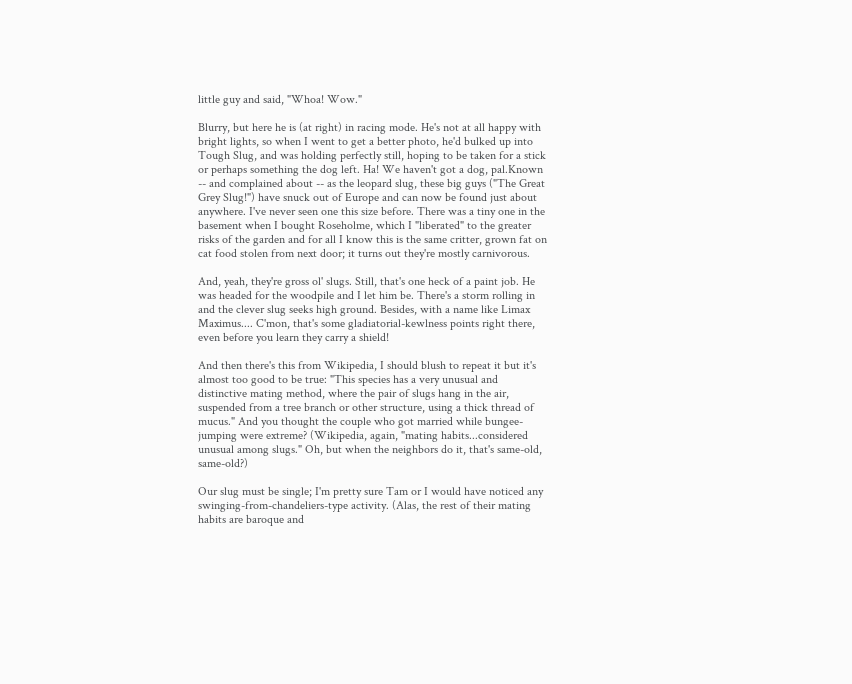little guy and said, "Whoa! Wow."

Blurry, but here he is (at right) in racing mode. He's not at all happy with bright lights, so when I went to get a better photo, he'd bulked up into Tough Slug, and was holding perfectly still, hoping to be taken for a stick or perhaps something the dog left. Ha! We haven't got a dog, pal.Known -- and complained about -- as the leopard slug, these big guys ("The Great Grey Slug!") have snuck out of Europe and can now be found just about anywhere. I've never seen one this size before. There was a tiny one in the basement when I bought Roseholme, which I "liberated" to the greater risks of the garden and for all I know this is the same critter, grown fat on cat food stolen from next door; it turns out they're mostly carnivorous.

And, yeah, they're gross ol' slugs. Still, that's one heck of a paint job. He was headed for the woodpile and I let him be. There's a storm rolling in and the clever slug seeks high ground. Besides, with a name like Limax Maximus.... C'mon, that's some gladiatorial-kewlness points right there, even before you learn they carry a shield!

And then there's this from Wikipedia, I should blush to repeat it but it's almost too good to be true: "This species has a very unusual and distinctive mating method, where the pair of slugs hang in the air, suspended from a tree branch or other structure, using a thick thread of mucus." And you thought the couple who got married while bungee-jumping were extreme? (Wikipedia, again, "mating habits...considered unusual among slugs." Oh, but when the neighbors do it, that's same-old, same-old?)

Our slug must be single; I'm pretty sure Tam or I would have noticed any swinging-from-chandeliers-type activity. (Alas, the rest of their mating habits are baroque and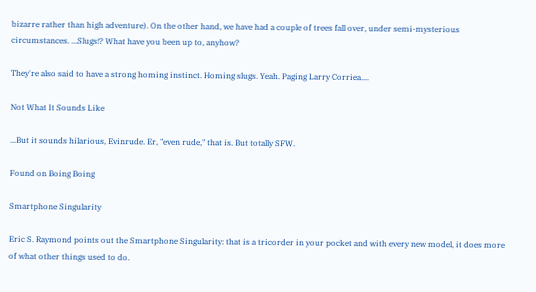bizarre rather than high adventure). On the other hand, we have had a couple of trees fall over, under semi-mysterious circumstances. ...Slugs!? What have you been up to, anyhow?

They're also said to have a strong homing instinct. Homing slugs. Yeah. Paging Larry Corriea....

Not What It Sounds Like

...But it sounds hilarious, Evinrude. Er, "even rude," that is. But totally SFW.

Found on Boing Boing

Smartphone Singularity

Eric S. Raymond points out the Smartphone Singularity: that is a tricorder in your pocket and with every new model, it does more of what other things used to do.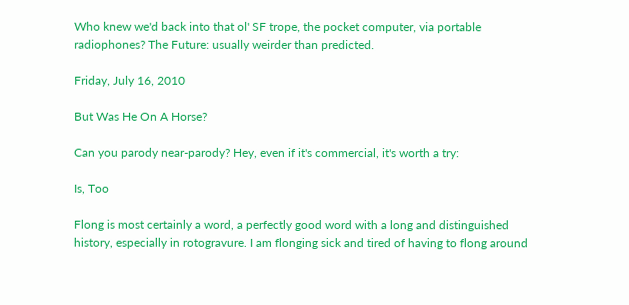Who knew we'd back into that ol' SF trope, the pocket computer, via portable radiophones? The Future: usually weirder than predicted.

Friday, July 16, 2010

But Was He On A Horse?

Can you parody near-parody? Hey, even if it's commercial, it's worth a try:

Is, Too

Flong is most certainly a word, a perfectly good word with a long and distinguished history, especially in rotogravure. I am flonging sick and tired of having to flong around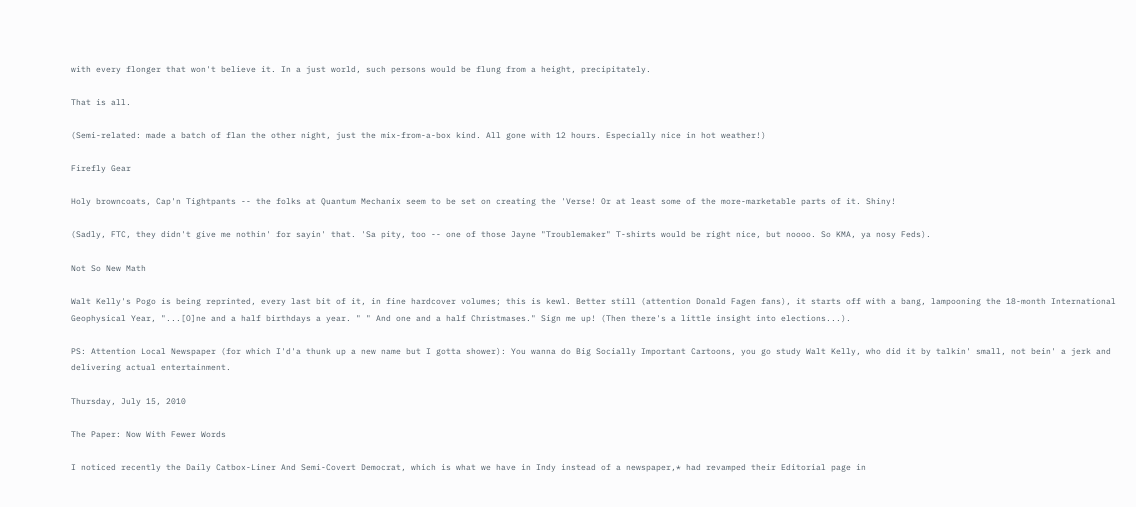with every flonger that won't believe it. In a just world, such persons would be flung from a height, precipitately.

That is all.

(Semi-related: made a batch of flan the other night, just the mix-from-a-box kind. All gone with 12 hours. Especially nice in hot weather!)

Firefly Gear

Holy browncoats, Cap'n Tightpants -- the folks at Quantum Mechanix seem to be set on creating the 'Verse! Or at least some of the more-marketable parts of it. Shiny!

(Sadly, FTC, they didn't give me nothin' for sayin' that. 'Sa pity, too -- one of those Jayne "Troublemaker" T-shirts would be right nice, but noooo. So KMA, ya nosy Feds).

Not So New Math

Walt Kelly's Pogo is being reprinted, every last bit of it, in fine hardcover volumes; this is kewl. Better still (attention Donald Fagen fans), it starts off with a bang, lampooning the 18-month International Geophysical Year, "...[O]ne and a half birthdays a year. " " And one and a half Christmases." Sign me up! (Then there's a little insight into elections...).

PS: Attention Local Newspaper (for which I'd'a thunk up a new name but I gotta shower): You wanna do Big Socially Important Cartoons, you go study Walt Kelly, who did it by talkin' small, not bein' a jerk and delivering actual entertainment.

Thursday, July 15, 2010

The Paper: Now With Fewer Words

I noticed recently the Daily Catbox-Liner And Semi-Covert Democrat, which is what we have in Indy instead of a newspaper,* had revamped their Editorial page in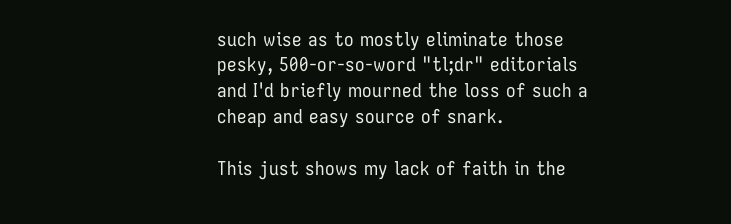such wise as to mostly eliminate those pesky, 500-or-so-word "tl;dr" editorials and I'd briefly mourned the loss of such a cheap and easy source of snark.

This just shows my lack of faith in the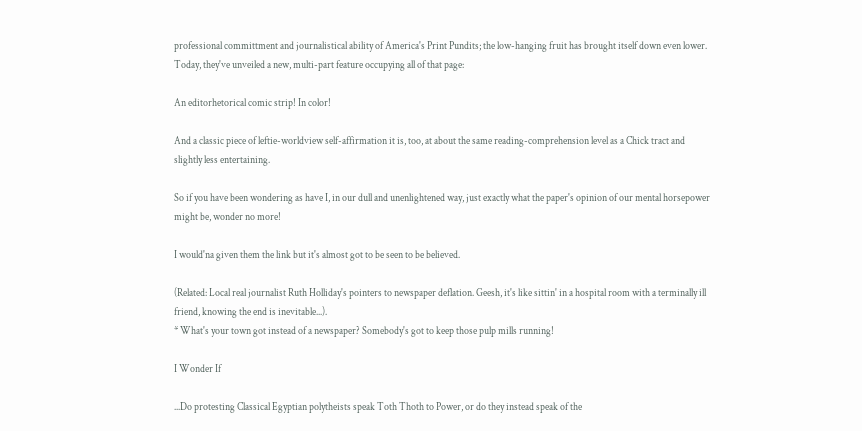professional committment and journalistical ability of America's Print Pundits; the low-hanging fruit has brought itself down even lower. Today, they've unveiled a new, multi-part feature occupying all of that page:

An editorhetorical comic strip! In color!

And a classic piece of leftie-worldview self-affirmation it is, too, at about the same reading-comprehension level as a Chick tract and slightly less entertaining.

So if you have been wondering as have I, in our dull and unenlightened way, just exactly what the paper's opinion of our mental horsepower might be, wonder no more!

I would'na given them the link but it's almost got to be seen to be believed.

(Related: Local real journalist Ruth Holliday's pointers to newspaper deflation. Geesh, it's like sittin' in a hospital room with a terminally ill friend, knowing the end is inevitable...).
* What's your town got instead of a newspaper? Somebody's got to keep those pulp mills running!

I Wonder If

...Do protesting Classical Egyptian polytheists speak Toth Thoth to Power, or do they instead speak of the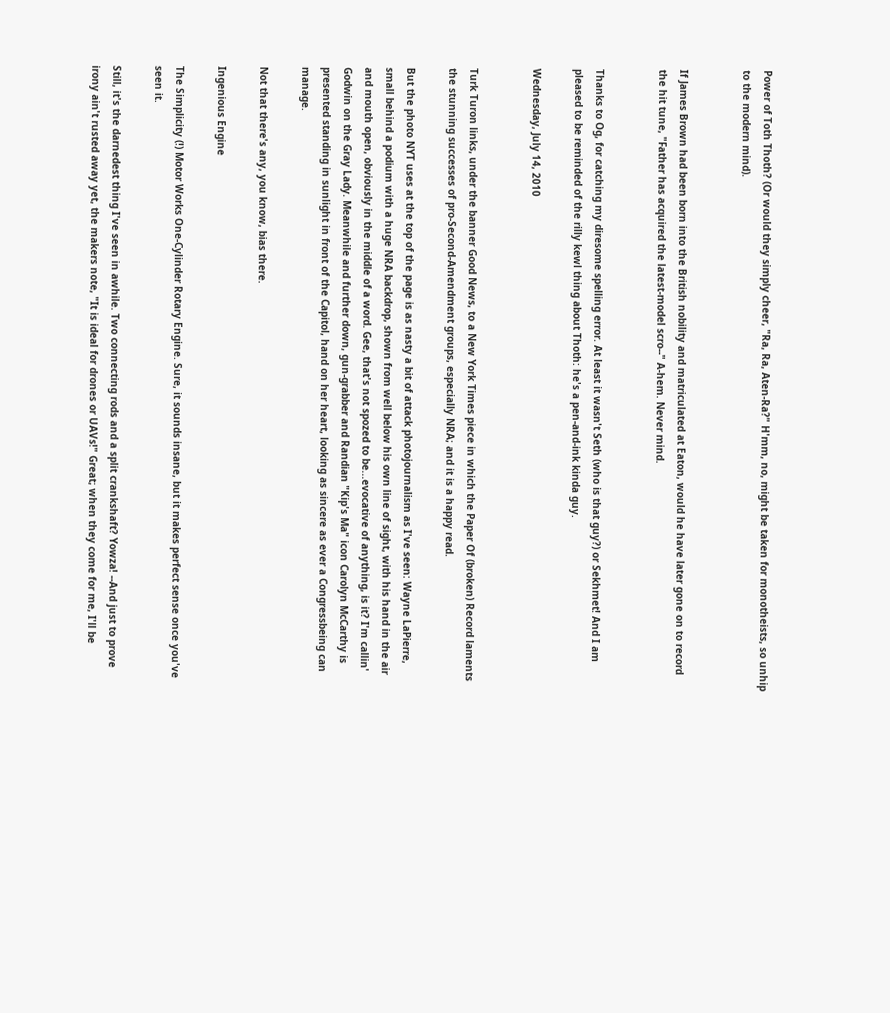Power of Toth Thoth? (Or would they simply cheer, "Ra, Ra, Aten-Ra?" H'mm, no, might be taken for monotheists, so unhip to the modern mind).


If James Brown had been born into the British nobility and matriculated at Eaton, would he have later gone on to record the hit tune, "Father has acquired the latest-model scro--" A-hem. Never mind.


Thanks to Og, for catching my diresome spelling error. At least it wasn't Seth (who is that guy?) or Sekhmet! And I am pleased to be reminded of the rilly kewl thing about Thoth: he's a pen-and-ink kinda guy.

Wednesday, July 14, 2010


Turk Turon links, under the banner Good News, to a New York Times piece in which the Paper Of (broken) Record laments the stunning successes of pro-Second-Amendment groups, especially NRA; and it is a happy read.

But the photo NYT uses at the top of the page is as nasty a bit of attack photojournalism as I've seen: Wayne LaPierre, small behind a podium with a huge NRA backdrop, shown from well below his own line of sight, with his hand in the air and mouth open, obviously in the middle of a word. Gee, that's not spozed to be...evocative of anything, is it? I'm callin' Godwin on the Gray Lady. Meanwhile and further down, gun-grabber and Randian "Kip's Ma" icon Carolyn McCarthy is presented standing in sunlight in front of the Capitol, hand on her heart, looking as sincere as ever a Congressbeing can manage.

Not that there's any, you know, bias there.

Ingenious Engine

The Simplicity (!) Motor Works One-Cylinder Rotary Engine. Sure, it sounds insane, but it makes perfect sense once you've seen it.

Still, it's the darnedest thing I've seen in awhile. Two connecting rods and a split crankshaft? Yowza! --And just to prove irony ain't rusted away yet, the makers note, "It is ideal for drones or UAVs!" Great; when they come for me, I'll be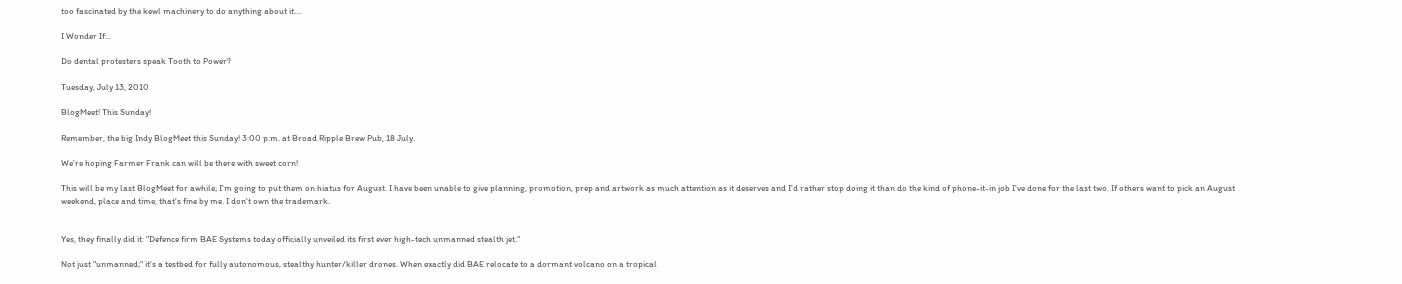too fascinated by the kewl machinery to do anything about it....

I Wonder If...

Do dental protesters speak Tooth to Power?

Tuesday, July 13, 2010

BlogMeet! This Sunday!

Remember, the big Indy BlogMeet this Sunday! 3:00 p.m. at Broad Ripple Brew Pub, 18 July.

We're hoping Farmer Frank can will be there with sweet corn!

This will be my last BlogMeet for awhile; I'm going to put them on hiatus for August. I have been unable to give planning, promotion, prep and artwork as much attention as it deserves and I'd rather stop doing it than do the kind of phone-it-in job I've done for the last two. If others want to pick an August weekend, place and time, that's fine by me. I don't own the trademark.


Yes, they finally did it: "Defence firm BAE Systems today officially unveiled its first ever high-tech unmanned stealth jet."

Not just "unmanned;" it's a testbed for fully autonomous, stealthy hunter/killer drones. When exactly did BAE relocate to a dormant volcano on a tropical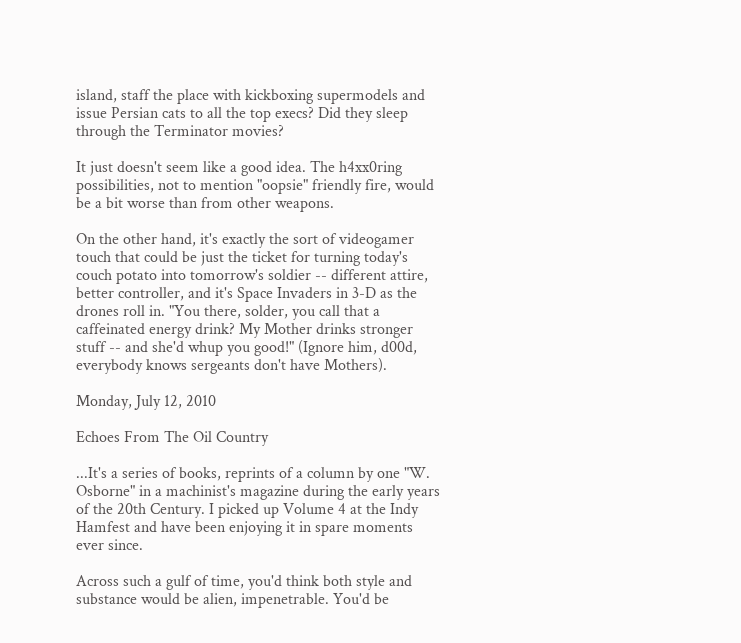island, staff the place with kickboxing supermodels and issue Persian cats to all the top execs? Did they sleep through the Terminator movies?

It just doesn't seem like a good idea. The h4xx0ring possibilities, not to mention "oopsie" friendly fire, would be a bit worse than from other weapons.

On the other hand, it's exactly the sort of videogamer touch that could be just the ticket for turning today's couch potato into tomorrow's soldier -- different attire, better controller, and it's Space Invaders in 3-D as the drones roll in. "You there, solder, you call that a caffeinated energy drink? My Mother drinks stronger stuff -- and she'd whup you good!" (Ignore him, d00d, everybody knows sergeants don't have Mothers).

Monday, July 12, 2010

Echoes From The Oil Country

...It's a series of books, reprints of a column by one "W. Osborne" in a machinist's magazine during the early years of the 20th Century. I picked up Volume 4 at the Indy Hamfest and have been enjoying it in spare moments ever since.

Across such a gulf of time, you'd think both style and substance would be alien, impenetrable. You'd be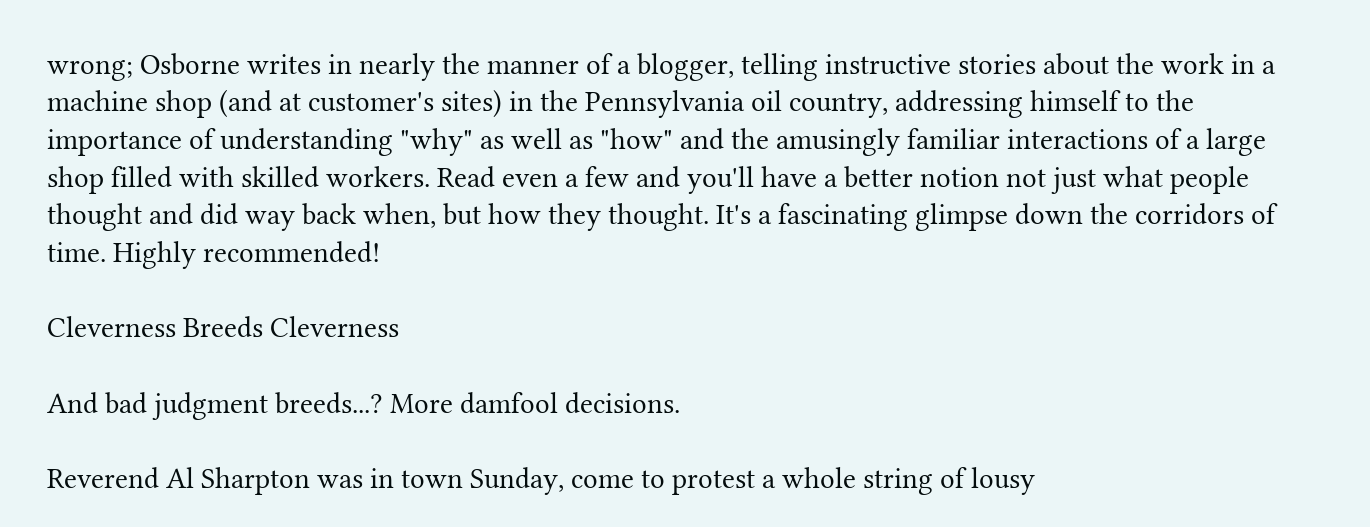wrong; Osborne writes in nearly the manner of a blogger, telling instructive stories about the work in a machine shop (and at customer's sites) in the Pennsylvania oil country, addressing himself to the importance of understanding "why" as well as "how" and the amusingly familiar interactions of a large shop filled with skilled workers. Read even a few and you'll have a better notion not just what people thought and did way back when, but how they thought. It's a fascinating glimpse down the corridors of time. Highly recommended!

Cleverness Breeds Cleverness

And bad judgment breeds...? More damfool decisions.

Reverend Al Sharpton was in town Sunday, come to protest a whole string of lousy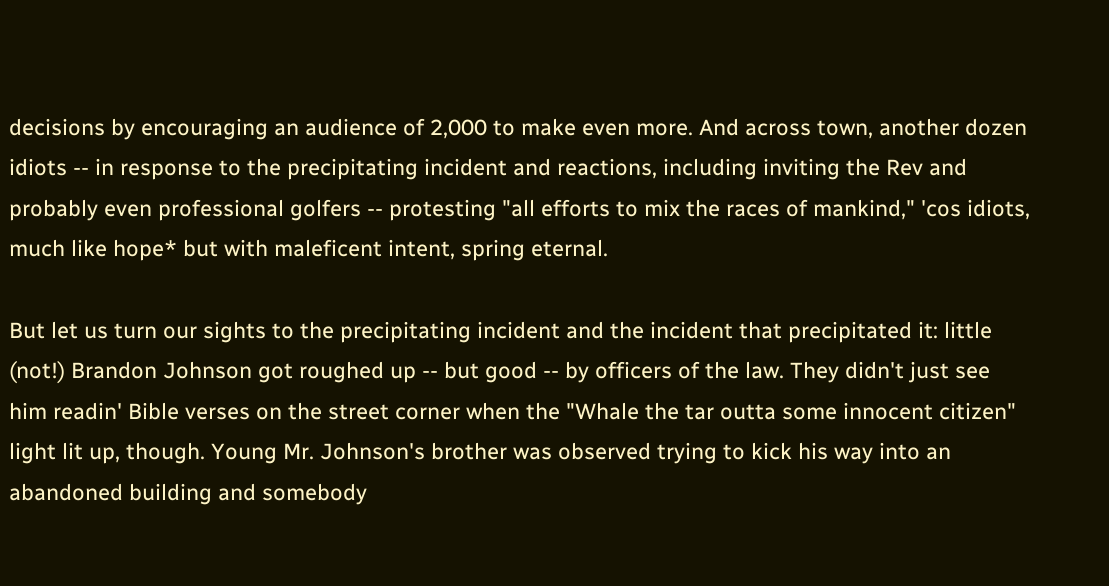decisions by encouraging an audience of 2,000 to make even more. And across town, another dozen idiots -- in response to the precipitating incident and reactions, including inviting the Rev and probably even professional golfers -- protesting "all efforts to mix the races of mankind," 'cos idiots, much like hope* but with maleficent intent, spring eternal.

But let us turn our sights to the precipitating incident and the incident that precipitated it: little (not!) Brandon Johnson got roughed up -- but good -- by officers of the law. They didn't just see him readin' Bible verses on the street corner when the "Whale the tar outta some innocent citizen" light lit up, though. Young Mr. Johnson's brother was observed trying to kick his way into an abandoned building and somebody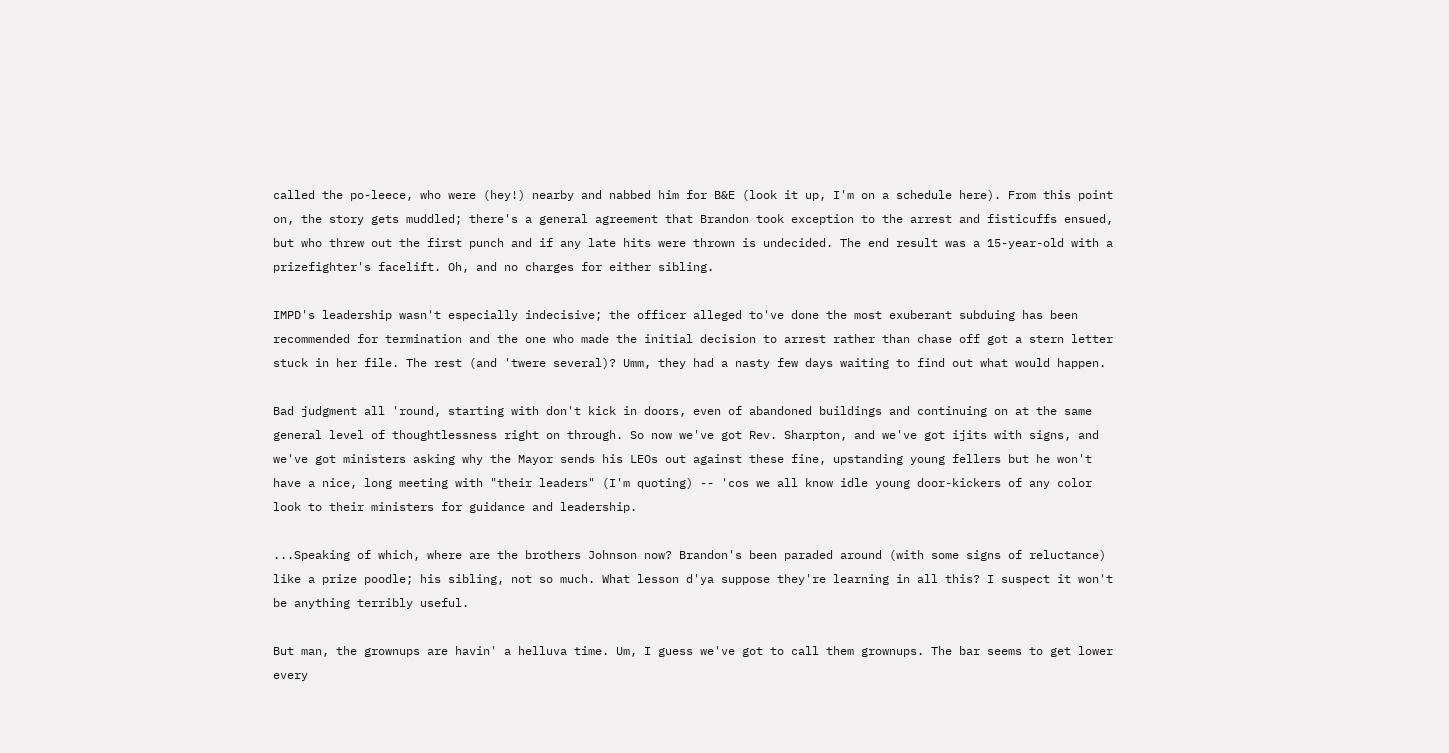called the po-leece, who were (hey!) nearby and nabbed him for B&E (look it up, I'm on a schedule here). From this point on, the story gets muddled; there's a general agreement that Brandon took exception to the arrest and fisticuffs ensued, but who threw out the first punch and if any late hits were thrown is undecided. The end result was a 15-year-old with a prizefighter's facelift. Oh, and no charges for either sibling.

IMPD's leadership wasn't especially indecisive; the officer alleged to've done the most exuberant subduing has been recommended for termination and the one who made the initial decision to arrest rather than chase off got a stern letter stuck in her file. The rest (and 'twere several)? Umm, they had a nasty few days waiting to find out what would happen.

Bad judgment all 'round, starting with don't kick in doors, even of abandoned buildings and continuing on at the same general level of thoughtlessness right on through. So now we've got Rev. Sharpton, and we've got ijits with signs, and we've got ministers asking why the Mayor sends his LEOs out against these fine, upstanding young fellers but he won't have a nice, long meeting with "their leaders" (I'm quoting) -- 'cos we all know idle young door-kickers of any color look to their ministers for guidance and leadership.

...Speaking of which, where are the brothers Johnson now? Brandon's been paraded around (with some signs of reluctance) like a prize poodle; his sibling, not so much. What lesson d'ya suppose they're learning in all this? I suspect it won't be anything terribly useful.

But man, the grownups are havin' a helluva time. Um, I guess we've got to call them grownups. The bar seems to get lower every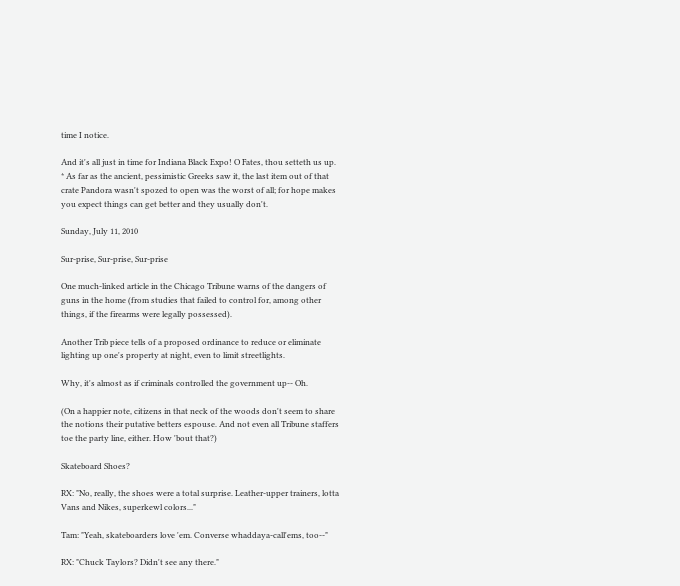time I notice.

And it's all just in time for Indiana Black Expo! O Fates, thou setteth us up.
* As far as the ancient, pessimistic Greeks saw it, the last item out of that crate Pandora wasn't spozed to open was the worst of all; for hope makes you expect things can get better and they usually don't.

Sunday, July 11, 2010

Sur-prise, Sur-prise, Sur-prise

One much-linked article in the Chicago Tribune warns of the dangers of guns in the home (from studies that failed to control for, among other things, if the firearms were legally possessed).

Another Trib piece tells of a proposed ordinance to reduce or eliminate lighting up one's property at night, even to limit streetlights.

Why, it's almost as if criminals controlled the government up-- Oh.

(On a happier note, citizens in that neck of the woods don't seem to share the notions their putative betters espouse. And not even all Tribune staffers toe the party line, either. How 'bout that?)

Skateboard Shoes?

RX: "No, really, the shoes were a total surprise. Leather-upper trainers, lotta Vans and Nikes, superkewl colors..."

Tam: "Yeah, skateboarders love 'em. Converse whaddaya-call'ems, too--"

RX: "Chuck Taylors? Didn't see any there."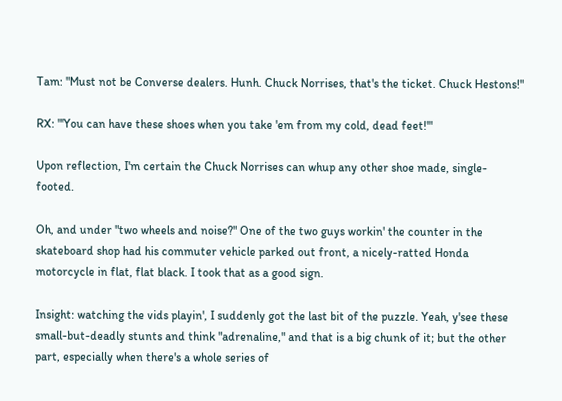Tam: "Must not be Converse dealers. Hunh. Chuck Norrises, that's the ticket. Chuck Hestons!"

RX: "'You can have these shoes when you take 'em from my cold, dead feet!'"

Upon reflection, I'm certain the Chuck Norrises can whup any other shoe made, single-footed.

Oh, and under "two wheels and noise?" One of the two guys workin' the counter in the skateboard shop had his commuter vehicle parked out front, a nicely-ratted Honda motorcycle in flat, flat black. I took that as a good sign.

Insight: watching the vids playin', I suddenly got the last bit of the puzzle. Yeah, y'see these small-but-deadly stunts and think "adrenaline," and that is a big chunk of it; but the other part, especially when there's a whole series of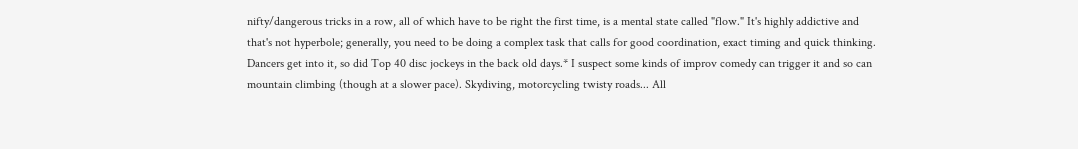nifty/dangerous tricks in a row, all of which have to be right the first time, is a mental state called "flow." It's highly addictive and that's not hyperbole; generally, you need to be doing a complex task that calls for good coordination, exact timing and quick thinking. Dancers get into it, so did Top 40 disc jockeys in the back old days.* I suspect some kinds of improv comedy can trigger it and so can mountain climbing (though at a slower pace). Skydiving, motorcycling twisty roads... All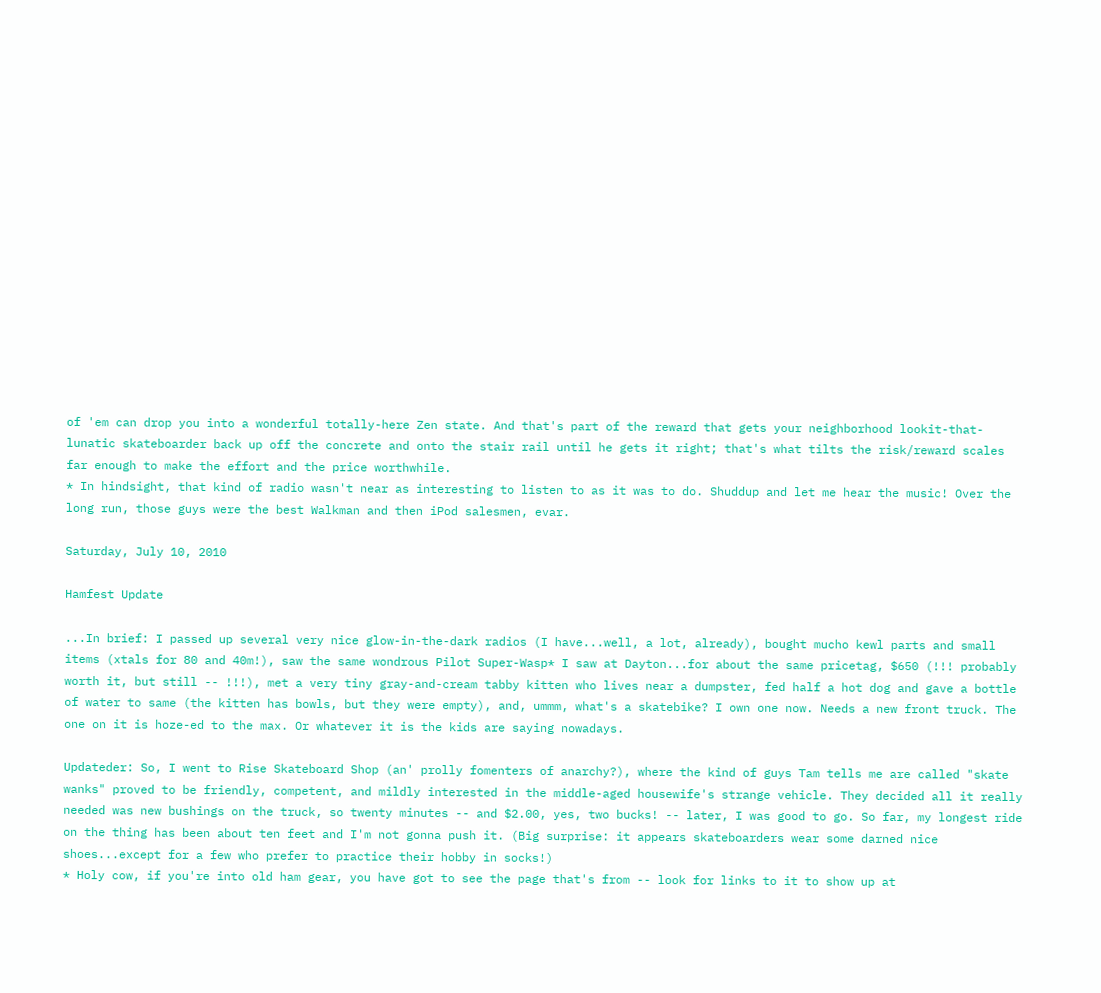of 'em can drop you into a wonderful totally-here Zen state. And that's part of the reward that gets your neighborhood lookit-that-lunatic skateboarder back up off the concrete and onto the stair rail until he gets it right; that's what tilts the risk/reward scales far enough to make the effort and the price worthwhile.
* In hindsight, that kind of radio wasn't near as interesting to listen to as it was to do. Shuddup and let me hear the music! Over the long run, those guys were the best Walkman and then iPod salesmen, evar.

Saturday, July 10, 2010

Hamfest Update

...In brief: I passed up several very nice glow-in-the-dark radios (I have...well, a lot, already), bought mucho kewl parts and small items (xtals for 80 and 40m!), saw the same wondrous Pilot Super-Wasp* I saw at Dayton...for about the same pricetag, $650 (!!! probably worth it, but still -- !!!), met a very tiny gray-and-cream tabby kitten who lives near a dumpster, fed half a hot dog and gave a bottle of water to same (the kitten has bowls, but they were empty), and, ummm, what's a skatebike? I own one now. Needs a new front truck. The one on it is hoze-ed to the max. Or whatever it is the kids are saying nowadays.

Updateder: So, I went to Rise Skateboard Shop (an' prolly fomenters of anarchy?), where the kind of guys Tam tells me are called "skate wanks" proved to be friendly, competent, and mildly interested in the middle-aged housewife's strange vehicle. They decided all it really needed was new bushings on the truck, so twenty minutes -- and $2.00, yes, two bucks! -- later, I was good to go. So far, my longest ride on the thing has been about ten feet and I'm not gonna push it. (Big surprise: it appears skateboarders wear some darned nice shoes...except for a few who prefer to practice their hobby in socks!)
* Holy cow, if you're into old ham gear, you have got to see the page that's from -- look for links to it to show up at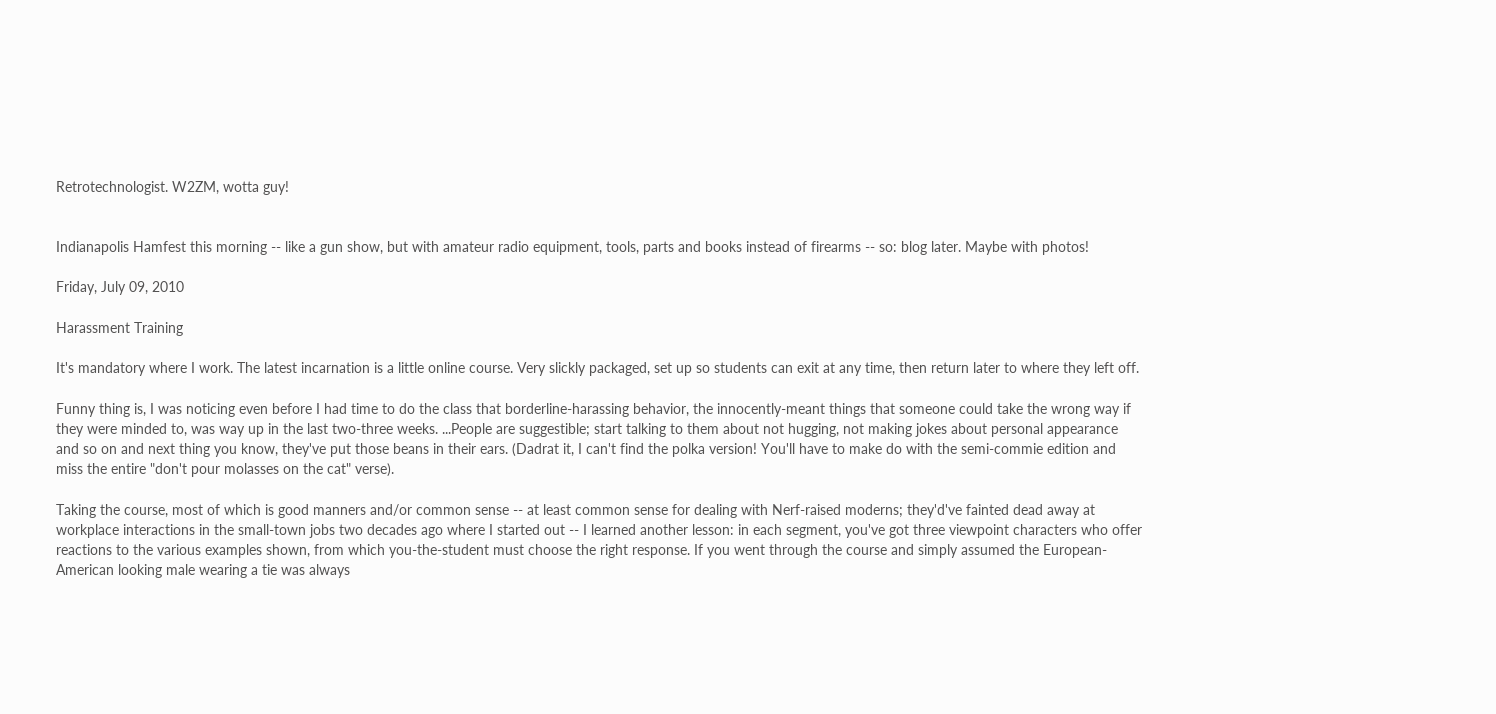Retrotechnologist. W2ZM, wotta guy!


Indianapolis Hamfest this morning -- like a gun show, but with amateur radio equipment, tools, parts and books instead of firearms -- so: blog later. Maybe with photos!

Friday, July 09, 2010

Harassment Training

It's mandatory where I work. The latest incarnation is a little online course. Very slickly packaged, set up so students can exit at any time, then return later to where they left off.

Funny thing is, I was noticing even before I had time to do the class that borderline-harassing behavior, the innocently-meant things that someone could take the wrong way if they were minded to, was way up in the last two-three weeks. ...People are suggestible; start talking to them about not hugging, not making jokes about personal appearance and so on and next thing you know, they've put those beans in their ears. (Dadrat it, I can't find the polka version! You'll have to make do with the semi-commie edition and miss the entire "don't pour molasses on the cat" verse).

Taking the course, most of which is good manners and/or common sense -- at least common sense for dealing with Nerf-raised moderns; they'd've fainted dead away at workplace interactions in the small-town jobs two decades ago where I started out -- I learned another lesson: in each segment, you've got three viewpoint characters who offer reactions to the various examples shown, from which you-the-student must choose the right response. If you went through the course and simply assumed the European-American looking male wearing a tie was always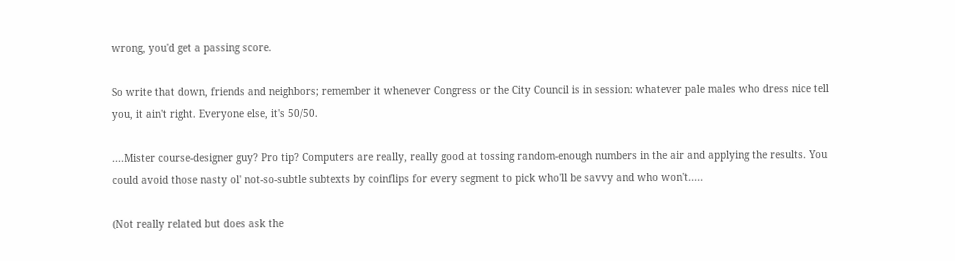wrong, you'd get a passing score.

So write that down, friends and neighbors; remember it whenever Congress or the City Council is in session: whatever pale males who dress nice tell you, it ain't right. Everyone else, it's 50/50.

....Mister course-designer guy? Pro tip? Computers are really, really good at tossing random-enough numbers in the air and applying the results. You could avoid those nasty ol' not-so-subtle subtexts by coinflips for every segment to pick who'll be savvy and who won't.....

(Not really related but does ask the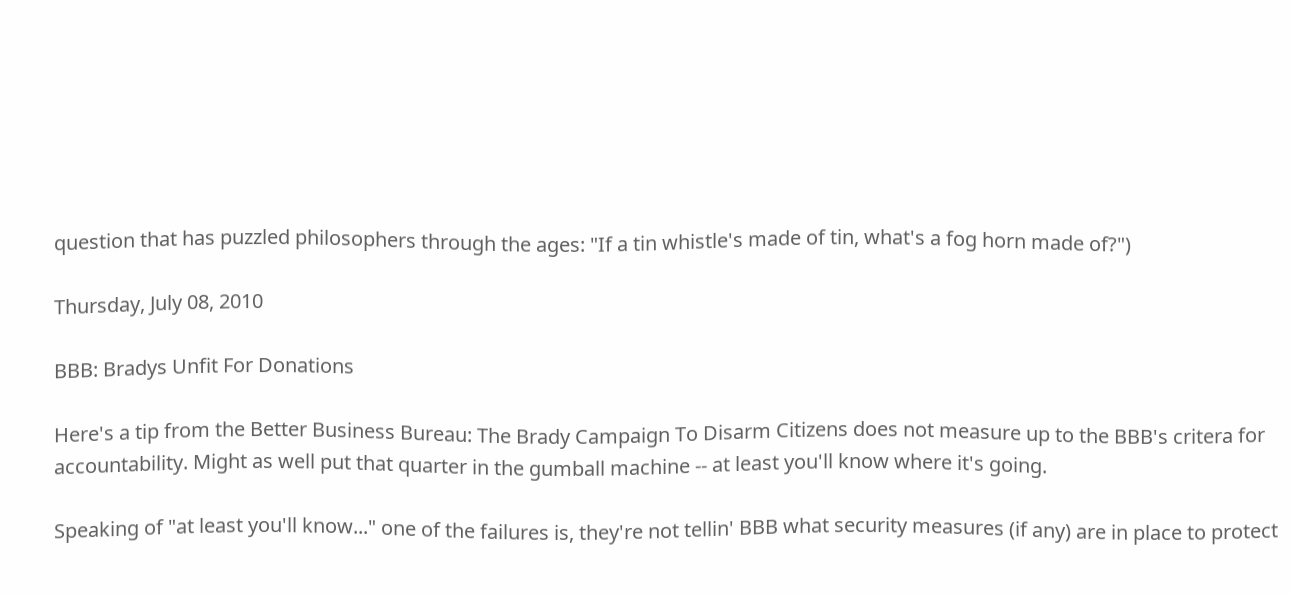question that has puzzled philosophers through the ages: "If a tin whistle's made of tin, what's a fog horn made of?")

Thursday, July 08, 2010

BBB: Bradys Unfit For Donations

Here's a tip from the Better Business Bureau: The Brady Campaign To Disarm Citizens does not measure up to the BBB's critera for accountability. Might as well put that quarter in the gumball machine -- at least you'll know where it's going.

Speaking of "at least you'll know..." one of the failures is, they're not tellin' BBB what security measures (if any) are in place to protect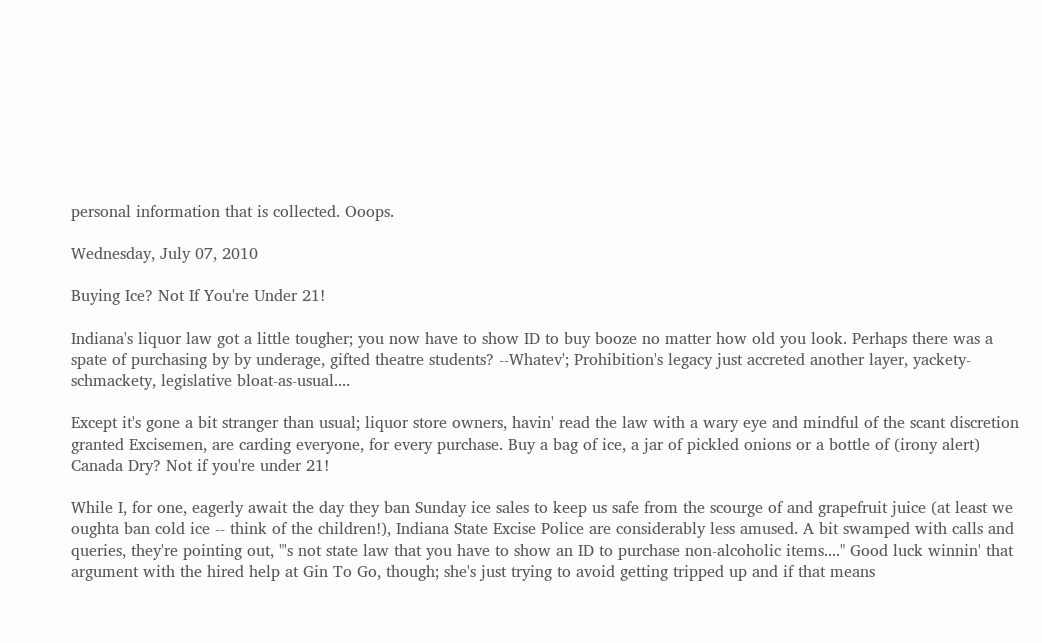personal information that is collected. Ooops.

Wednesday, July 07, 2010

Buying Ice? Not If You're Under 21!

Indiana's liquor law got a little tougher; you now have to show ID to buy booze no matter how old you look. Perhaps there was a spate of purchasing by by underage, gifted theatre students? --Whatev'; Prohibition's legacy just accreted another layer, yackety-schmackety, legislative bloat-as-usual....

Except it's gone a bit stranger than usual; liquor store owners, havin' read the law with a wary eye and mindful of the scant discretion granted Excisemen, are carding everyone, for every purchase. Buy a bag of ice, a jar of pickled onions or a bottle of (irony alert) Canada Dry? Not if you're under 21!

While I, for one, eagerly await the day they ban Sunday ice sales to keep us safe from the scourge of and grapefruit juice (at least we oughta ban cold ice -- think of the children!), Indiana State Excise Police are considerably less amused. A bit swamped with calls and queries, they're pointing out, "'s not state law that you have to show an ID to purchase non-alcoholic items...." Good luck winnin' that argument with the hired help at Gin To Go, though; she's just trying to avoid getting tripped up and if that means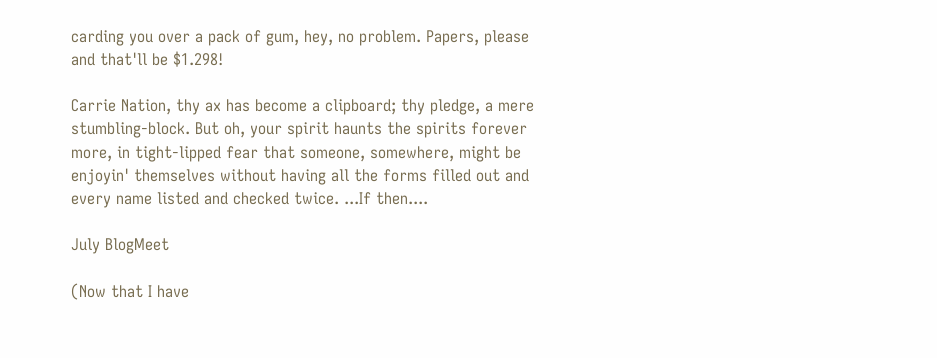carding you over a pack of gum, hey, no problem. Papers, please and that'll be $1.298!

Carrie Nation, thy ax has become a clipboard; thy pledge, a mere stumbling-block. But oh, your spirit haunts the spirits forever more, in tight-lipped fear that someone, somewhere, might be enjoyin' themselves without having all the forms filled out and every name listed and checked twice. ...If then....

July BlogMeet

(Now that I have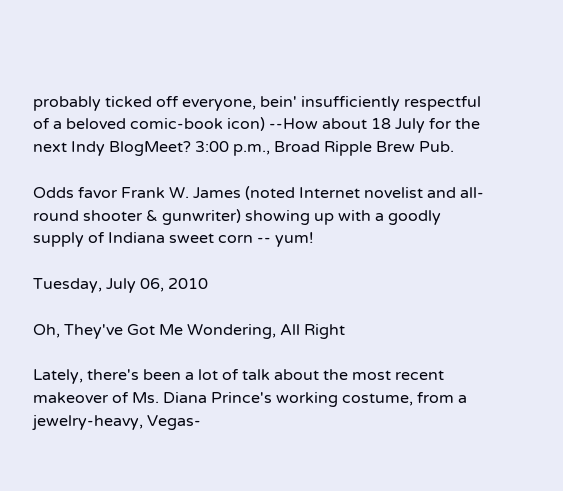probably ticked off everyone, bein' insufficiently respectful of a beloved comic-book icon) --How about 18 July for the next Indy BlogMeet? 3:00 p.m., Broad Ripple Brew Pub.

Odds favor Frank W. James (noted Internet novelist and all-round shooter & gunwriter) showing up with a goodly supply of Indiana sweet corn -- yum!

Tuesday, July 06, 2010

Oh, They've Got Me Wondering, All Right

Lately, there's been a lot of talk about the most recent makeover of Ms. Diana Prince's working costume, from a jewelry-heavy, Vegas-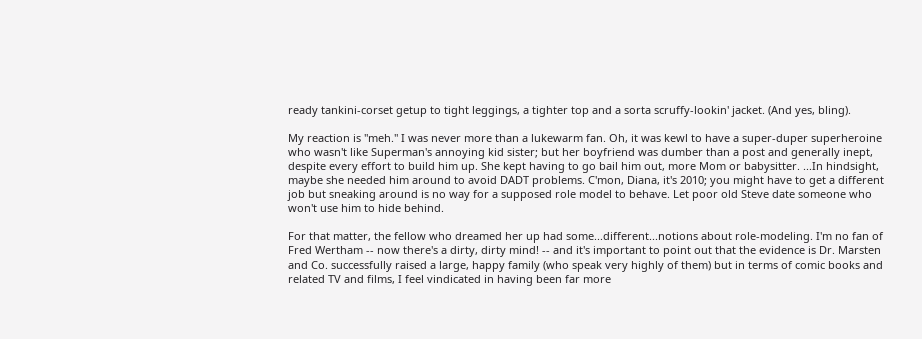ready tankini-corset getup to tight leggings, a tighter top and a sorta scruffy-lookin' jacket. (And yes, bling).

My reaction is "meh." I was never more than a lukewarm fan. Oh, it was kewl to have a super-duper superheroine who wasn't like Superman's annoying kid sister; but her boyfriend was dumber than a post and generally inept, despite every effort to build him up. She kept having to go bail him out, more Mom or babysitter. ...In hindsight, maybe she needed him around to avoid DADT problems. C'mon, Diana, it's 2010; you might have to get a different job but sneaking around is no way for a supposed role model to behave. Let poor old Steve date someone who won't use him to hide behind.

For that matter, the fellow who dreamed her up had some...different...notions about role-modeling. I'm no fan of Fred Wertham -- now there's a dirty, dirty mind! -- and it's important to point out that the evidence is Dr. Marsten and Co. successfully raised a large, happy family (who speak very highly of them) but in terms of comic books and related TV and films, I feel vindicated in having been far more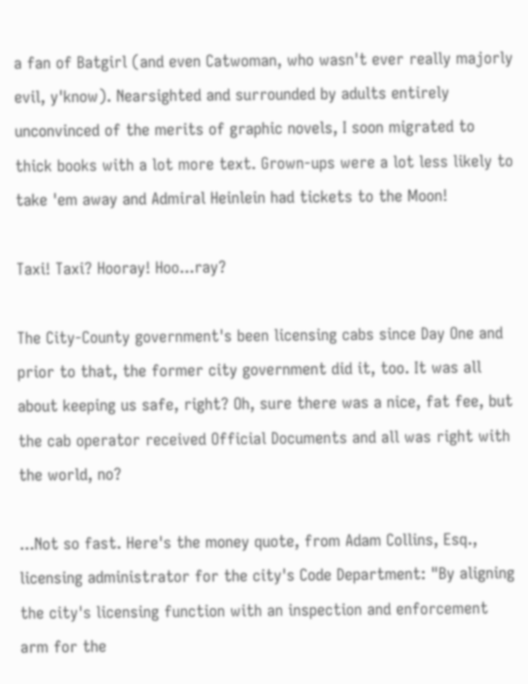a fan of Batgirl (and even Catwoman, who wasn't ever really majorly evil, y'know). Nearsighted and surrounded by adults entirely unconvinced of the merits of graphic novels, I soon migrated to thick books with a lot more text. Grown-ups were a lot less likely to take 'em away and Admiral Heinlein had tickets to the Moon!

Taxi! Taxi? Hooray! Hoo...ray?

The City-County government's been licensing cabs since Day One and prior to that, the former city government did it, too. It was all about keeping us safe, right? Oh, sure there was a nice, fat fee, but the cab operator received Official Documents and all was right with the world, no?

...Not so fast. Here's the money quote, from Adam Collins, Esq., licensing administrator for the city's Code Department: "By aligning the city's licensing function with an inspection and enforcement arm for the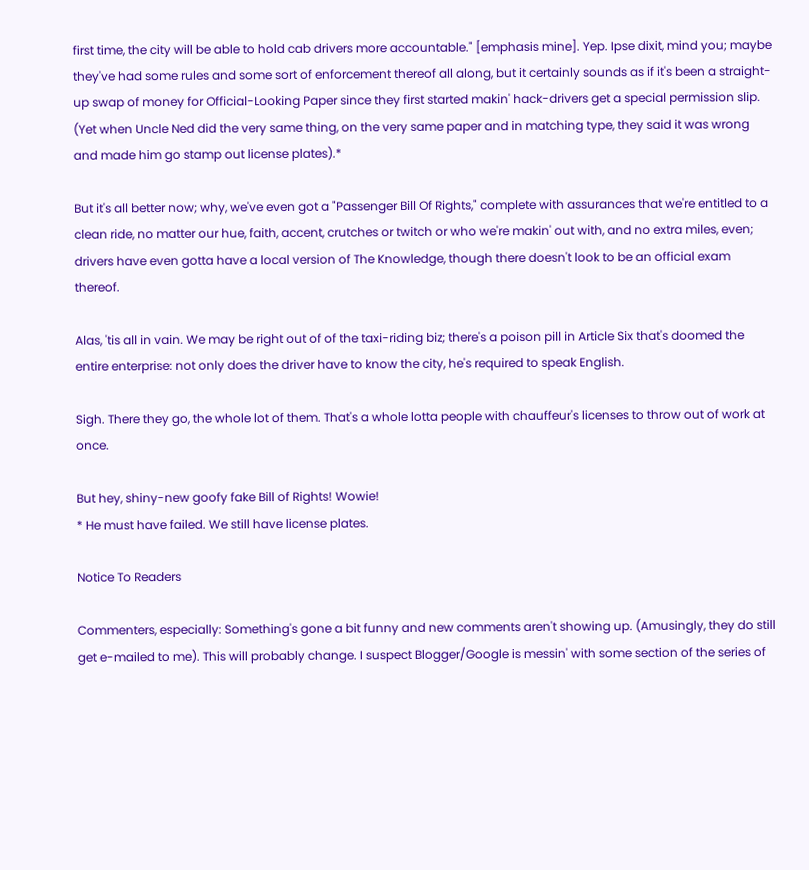first time, the city will be able to hold cab drivers more accountable." [emphasis mine]. Yep. Ipse dixit, mind you; maybe they've had some rules and some sort of enforcement thereof all along, but it certainly sounds as if it's been a straight-up swap of money for Official-Looking Paper since they first started makin' hack-drivers get a special permission slip. (Yet when Uncle Ned did the very same thing, on the very same paper and in matching type, they said it was wrong and made him go stamp out license plates).*

But it's all better now; why, we've even got a "Passenger Bill Of Rights," complete with assurances that we're entitled to a clean ride, no matter our hue, faith, accent, crutches or twitch or who we're makin' out with, and no extra miles, even; drivers have even gotta have a local version of The Knowledge, though there doesn't look to be an official exam thereof.

Alas, 'tis all in vain. We may be right out of of the taxi-riding biz; there's a poison pill in Article Six that's doomed the entire enterprise: not only does the driver have to know the city, he's required to speak English.

Sigh. There they go, the whole lot of them. That's a whole lotta people with chauffeur's licenses to throw out of work at once.

But hey, shiny-new goofy fake Bill of Rights! Wowie!
* He must have failed. We still have license plates.

Notice To Readers

Commenters, especially: Something's gone a bit funny and new comments aren't showing up. (Amusingly, they do still get e-mailed to me). This will probably change. I suspect Blogger/Google is messin' with some section of the series of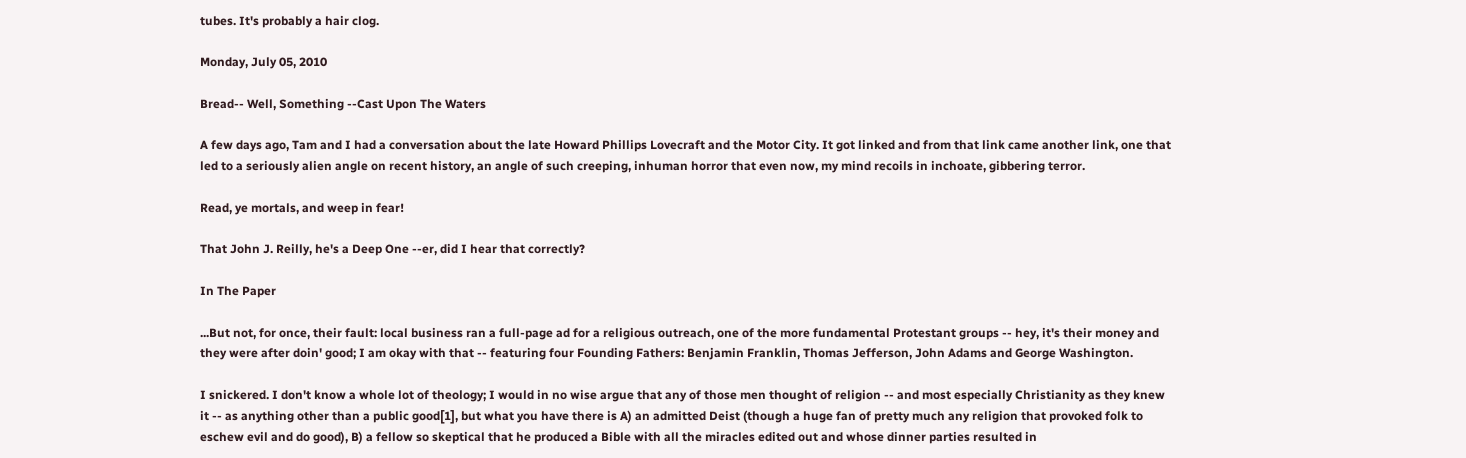tubes. It's probably a hair clog.

Monday, July 05, 2010

Bread-- Well, Something --Cast Upon The Waters

A few days ago, Tam and I had a conversation about the late Howard Phillips Lovecraft and the Motor City. It got linked and from that link came another link, one that led to a seriously alien angle on recent history, an angle of such creeping, inhuman horror that even now, my mind recoils in inchoate, gibbering terror.

Read, ye mortals, and weep in fear!

That John J. Reilly, he's a Deep One --er, did I hear that correctly?

In The Paper

...But not, for once, their fault: local business ran a full-page ad for a religious outreach, one of the more fundamental Protestant groups -- hey, it's their money and they were after doin' good; I am okay with that -- featuring four Founding Fathers: Benjamin Franklin, Thomas Jefferson, John Adams and George Washington.

I snickered. I don't know a whole lot of theology; I would in no wise argue that any of those men thought of religion -- and most especially Christianity as they knew it -- as anything other than a public good[1], but what you have there is A) an admitted Deist (though a huge fan of pretty much any religion that provoked folk to eschew evil and do good), B) a fellow so skeptical that he produced a Bible with all the miracles edited out and whose dinner parties resulted in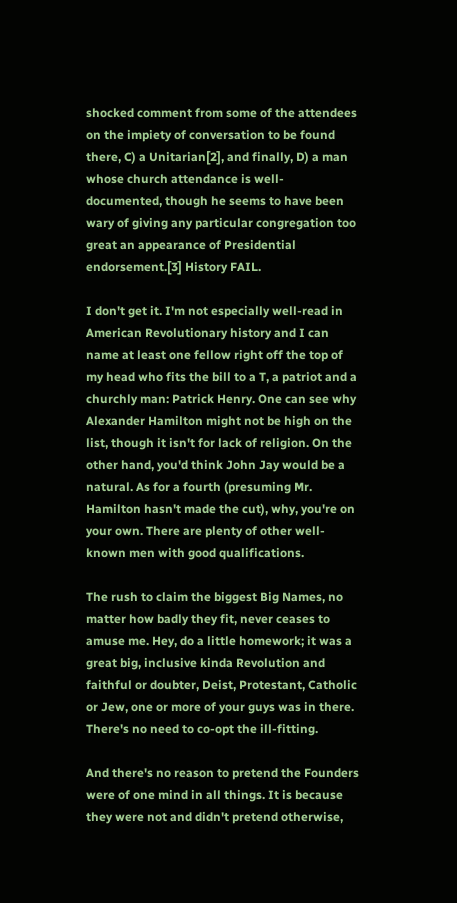shocked comment from some of the attendees on the impiety of conversation to be found there, C) a Unitarian[2], and finally, D) a man whose church attendance is well-documented, though he seems to have been wary of giving any particular congregation too great an appearance of Presidential endorsement.[3] History FAIL.

I don't get it. I'm not especially well-read in American Revolutionary history and I can name at least one fellow right off the top of my head who fits the bill to a T, a patriot and a churchly man: Patrick Henry. One can see why Alexander Hamilton might not be high on the list, though it isn't for lack of religion. On the other hand, you'd think John Jay would be a natural. As for a fourth (presuming Mr. Hamilton hasn't made the cut), why, you're on your own. There are plenty of other well-known men with good qualifications.

The rush to claim the biggest Big Names, no matter how badly they fit, never ceases to amuse me. Hey, do a little homework; it was a great big, inclusive kinda Revolution and faithful or doubter, Deist, Protestant, Catholic or Jew, one or more of your guys was in there. There's no need to co-opt the ill-fitting.

And there's no reason to pretend the Founders were of one mind in all things. It is because they were not and didn't pretend otherwise,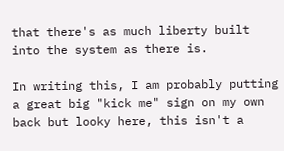that there's as much liberty built into the system as there is.

In writing this, I am probably putting a great big "kick me" sign on my own back but looky here, this isn't a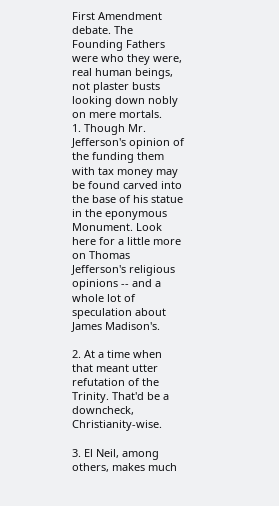First Amendment debate. The Founding Fathers were who they were, real human beings, not plaster busts looking down nobly on mere mortals.
1. Though Mr. Jefferson's opinion of the funding them with tax money may be found carved into the base of his statue in the eponymous Monument. Look here for a little more on Thomas Jefferson's religious opinions -- and a whole lot of speculation about James Madison's.

2. At a time when that meant utter refutation of the Trinity. That'd be a downcheck, Christianity-wise.

3. El Neil, among others, makes much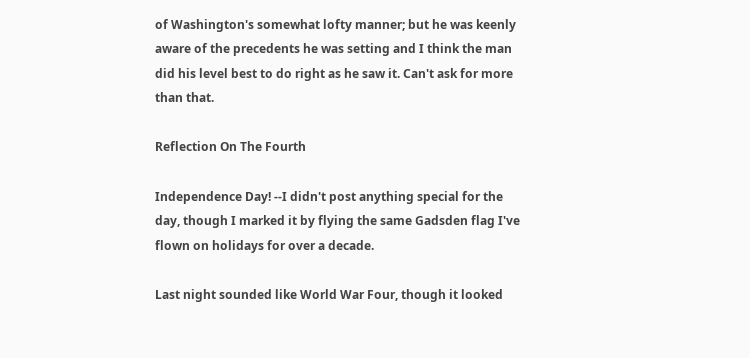of Washington's somewhat lofty manner; but he was keenly aware of the precedents he was setting and I think the man did his level best to do right as he saw it. Can't ask for more than that.

Reflection On The Fourth

Independence Day! --I didn't post anything special for the day, though I marked it by flying the same Gadsden flag I've flown on holidays for over a decade.

Last night sounded like World War Four, though it looked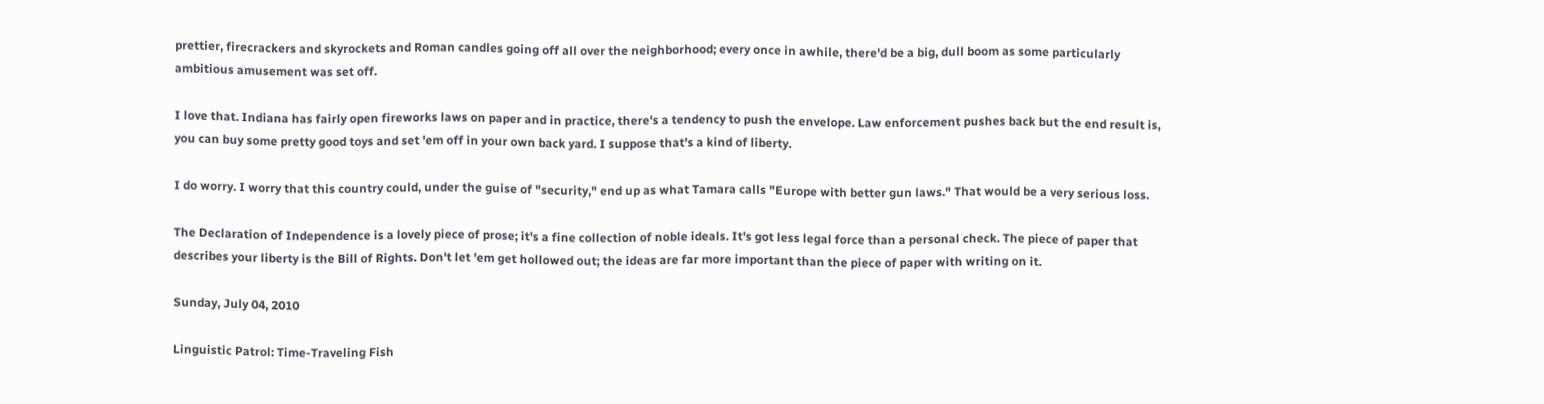prettier, firecrackers and skyrockets and Roman candles going off all over the neighborhood; every once in awhile, there'd be a big, dull boom as some particularly ambitious amusement was set off.

I love that. Indiana has fairly open fireworks laws on paper and in practice, there's a tendency to push the envelope. Law enforcement pushes back but the end result is, you can buy some pretty good toys and set 'em off in your own back yard. I suppose that's a kind of liberty.

I do worry. I worry that this country could, under the guise of "security," end up as what Tamara calls "Europe with better gun laws." That would be a very serious loss.

The Declaration of Independence is a lovely piece of prose; it's a fine collection of noble ideals. It's got less legal force than a personal check. The piece of paper that describes your liberty is the Bill of Rights. Don't let 'em get hollowed out; the ideas are far more important than the piece of paper with writing on it.

Sunday, July 04, 2010

Linguistic Patrol: Time-Traveling Fish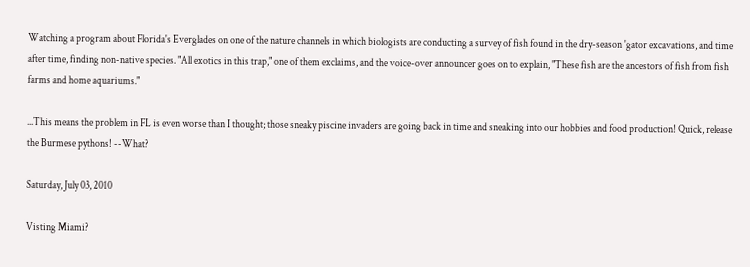Watching a program about Florida's Everglades on one of the nature channels in which biologists are conducting a survey of fish found in the dry-season 'gator excavations, and time after time, finding non-native species. "All exotics in this trap," one of them exclaims, and the voice-over announcer goes on to explain, "These fish are the ancestors of fish from fish farms and home aquariums."

...This means the problem in FL is even worse than I thought; those sneaky piscine invaders are going back in time and sneaking into our hobbies and food production! Quick, release the Burmese pythons! --What?

Saturday, July 03, 2010

Visting Miami?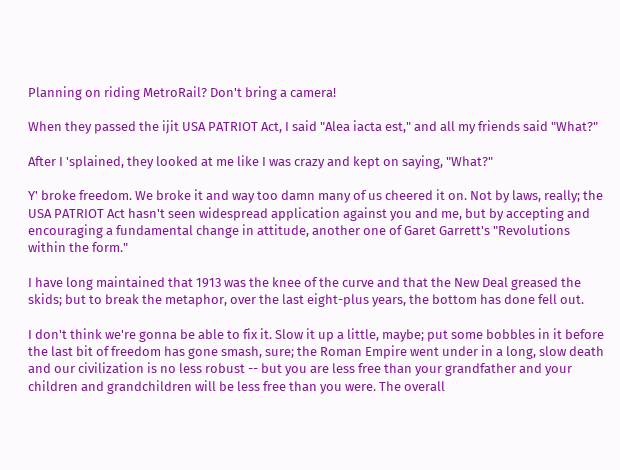Planning on riding MetroRail? Don't bring a camera!

When they passed the ijit USA PATRIOT Act, I said "Alea iacta est," and all my friends said "What?"

After I 'splained, they looked at me like I was crazy and kept on saying, "What?"

Y' broke freedom. We broke it and way too damn many of us cheered it on. Not by laws, really; the USA PATRIOT Act hasn't seen widespread application against you and me, but by accepting and encouraging a fundamental change in attitude, another one of Garet Garrett's "Revolutions within the form."

I have long maintained that 1913 was the knee of the curve and that the New Deal greased the skids; but to break the metaphor, over the last eight-plus years, the bottom has done fell out.

I don't think we're gonna be able to fix it. Slow it up a little, maybe; put some bobbles in it before the last bit of freedom has gone smash, sure; the Roman Empire went under in a long, slow death and our civilization is no less robust -- but you are less free than your grandfather and your children and grandchildren will be less free than you were. The overall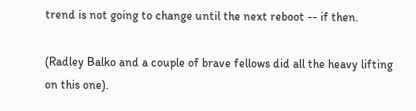trend is not going to change until the next reboot -- if then.

(Radley Balko and a couple of brave fellows did all the heavy lifting on this one).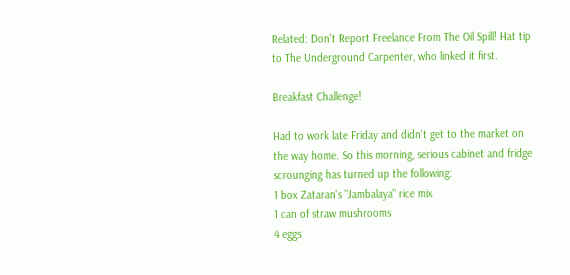Related: Don't Report Freelance From The Oil Spill! Hat tip to The Underground Carpenter, who linked it first.

Breakfast Challenge!

Had to work late Friday and didn't get to the market on the way home. So this morning, serious cabinet and fridge scrounging has turned up the following:
1 box Zataran's "Jambalaya" rice mix
1 can of straw mushrooms
4 eggs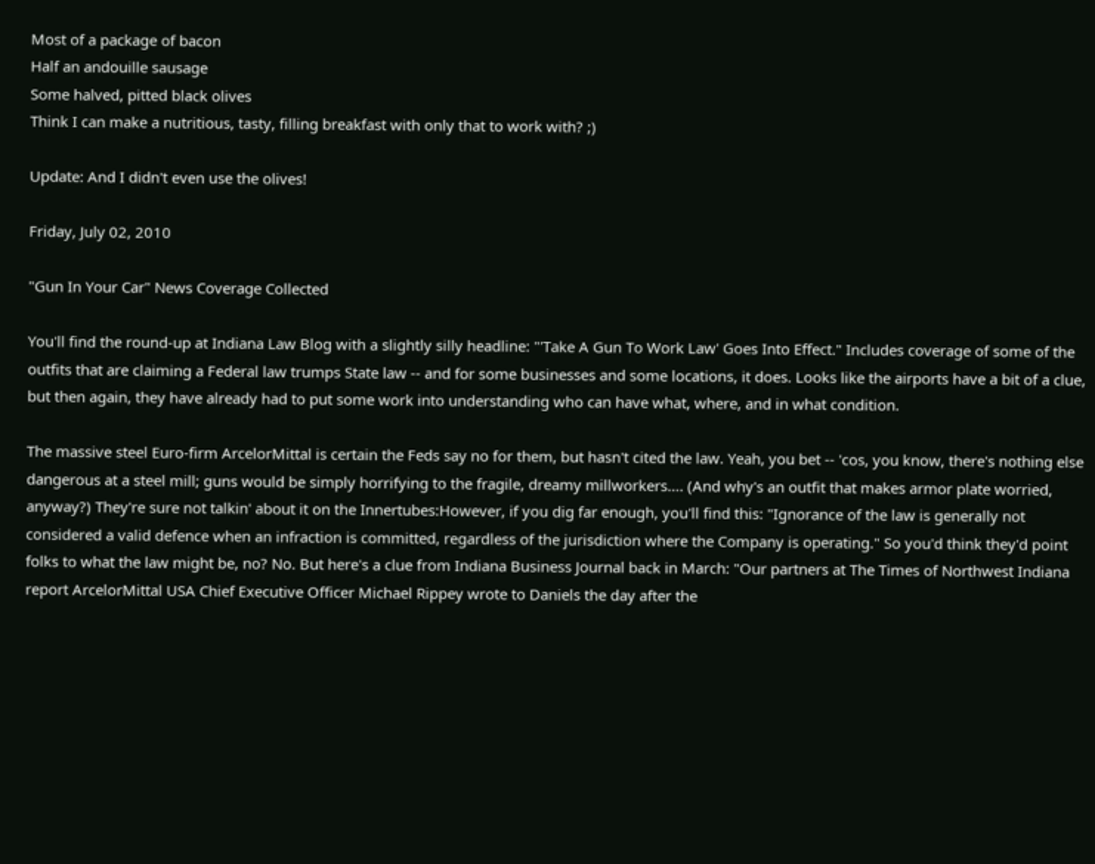Most of a package of bacon
Half an andouille sausage
Some halved, pitted black olives
Think I can make a nutritious, tasty, filling breakfast with only that to work with? ;)

Update: And I didn't even use the olives!

Friday, July 02, 2010

"Gun In Your Car" News Coverage Collected

You'll find the round-up at Indiana Law Blog with a slightly silly headline: "'Take A Gun To Work Law' Goes Into Effect." Includes coverage of some of the outfits that are claiming a Federal law trumps State law -- and for some businesses and some locations, it does. Looks like the airports have a bit of a clue, but then again, they have already had to put some work into understanding who can have what, where, and in what condition.

The massive steel Euro-firm ArcelorMittal is certain the Feds say no for them, but hasn't cited the law. Yeah, you bet -- 'cos, you know, there's nothing else dangerous at a steel mill; guns would be simply horrifying to the fragile, dreamy millworkers.... (And why's an outfit that makes armor plate worried, anyway?) They're sure not talkin' about it on the Innertubes:However, if you dig far enough, you'll find this: "Ignorance of the law is generally not considered a valid defence when an infraction is committed, regardless of the jurisdiction where the Company is operating." So you'd think they'd point folks to what the law might be, no? No. But here's a clue from Indiana Business Journal back in March: "Our partners at The Times of Northwest Indiana report ArcelorMittal USA Chief Executive Officer Michael Rippey wrote to Daniels the day after the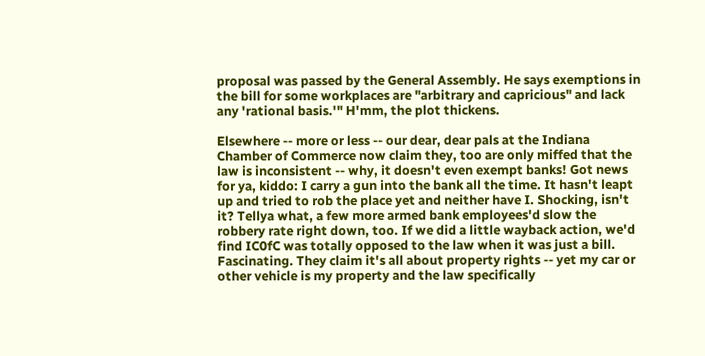proposal was passed by the General Assembly. He says exemptions in the bill for some workplaces are "arbitrary and capricious" and lack any 'rational basis.'" H'mm, the plot thickens.

Elsewhere -- more or less -- our dear, dear pals at the Indiana Chamber of Commerce now claim they, too are only miffed that the law is inconsistent -- why, it doesn't even exempt banks! Got news for ya, kiddo: I carry a gun into the bank all the time. It hasn't leapt up and tried to rob the place yet and neither have I. Shocking, isn't it? Tellya what, a few more armed bank employees'd slow the robbery rate right down, too. If we did a little wayback action, we'd find IC0fC was totally opposed to the law when it was just a bill. Fascinating. They claim it's all about property rights -- yet my car or other vehicle is my property and the law specifically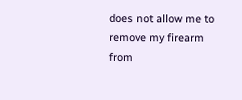does not allow me to remove my firearm from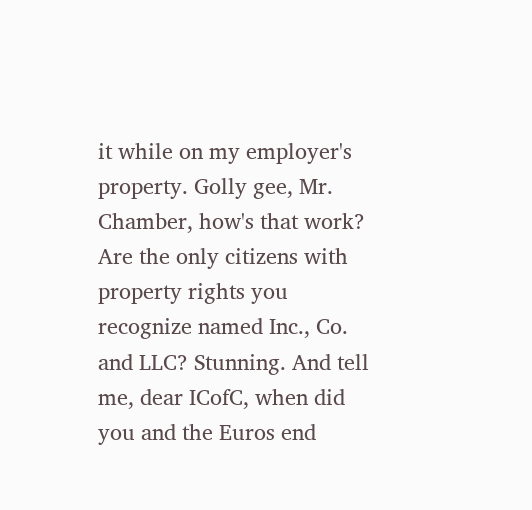it while on my employer's property. Golly gee, Mr. Chamber, how's that work? Are the only citizens with property rights you recognize named Inc., Co. and LLC? Stunning. And tell me, dear ICofC, when did you and the Euros end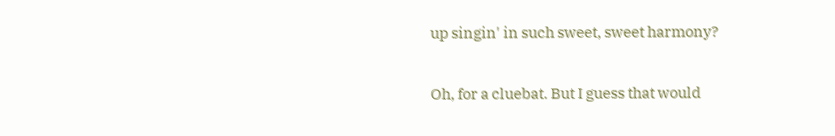up singin' in such sweet, sweet harmony?

Oh, for a cluebat. But I guess that would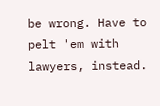be wrong. Have to pelt 'em with lawyers, instead.